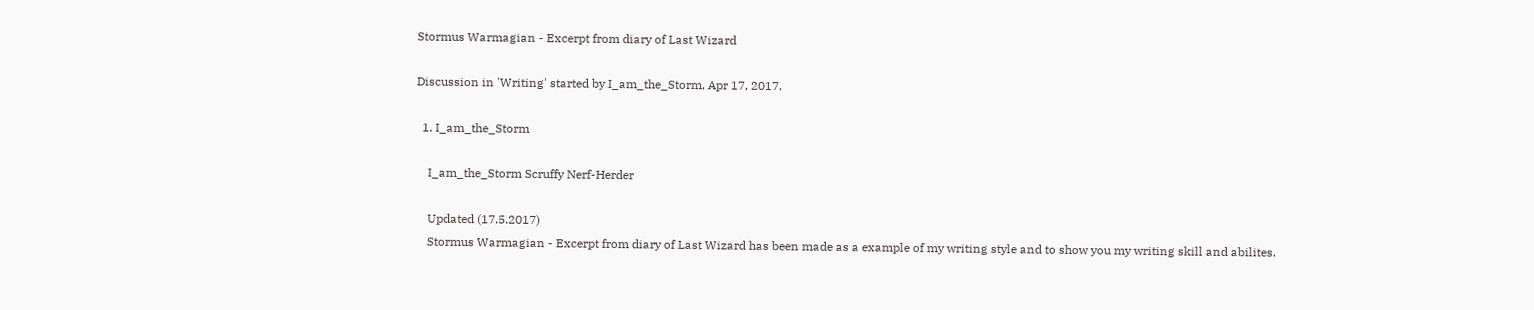Stormus Warmagian - Excerpt from diary of Last Wizard

Discussion in 'Writing' started by I_am_the_Storm, Apr 17, 2017.

  1. I_am_the_Storm

    I_am_the_Storm Scruffy Nerf-Herder

    Updated (17.5.2017)
    Stormus Warmagian - Excerpt from diary of Last Wizard has been made as a example of my writing style and to show you my writing skill and abilites.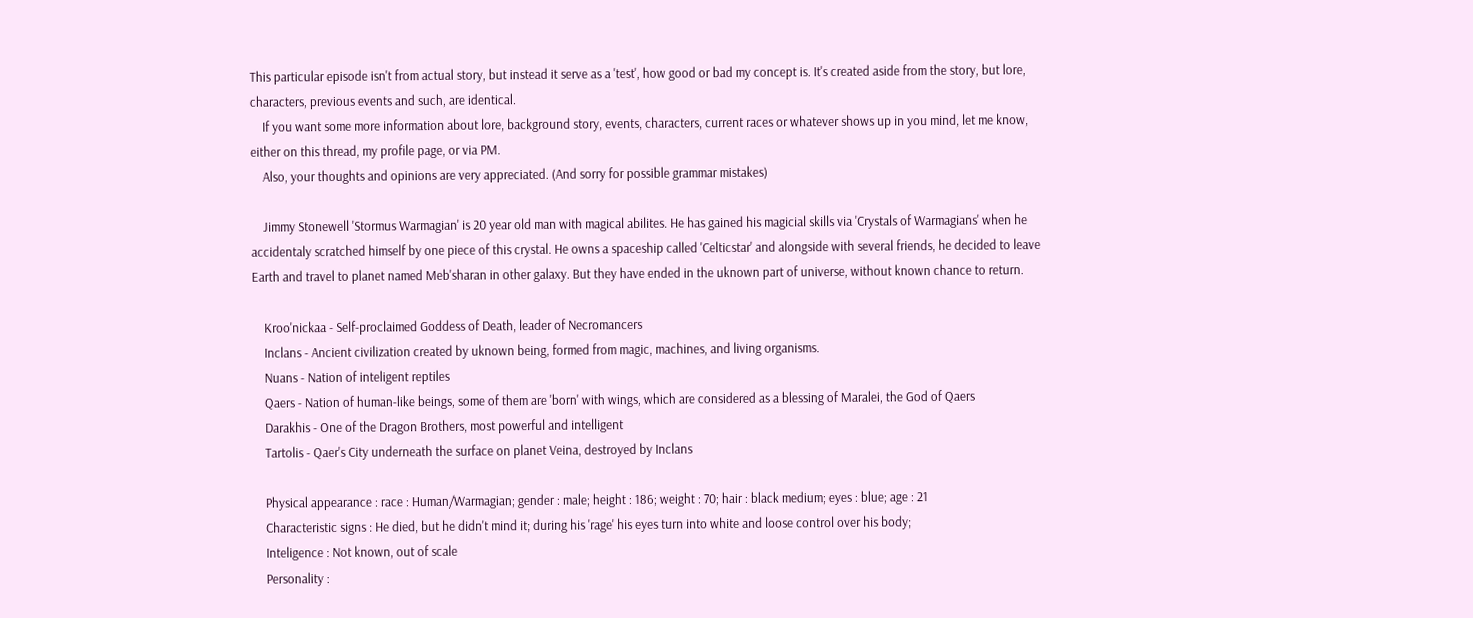This particular episode isn't from actual story, but instead it serve as a 'test', how good or bad my concept is. It's created aside from the story, but lore, characters, previous events and such, are identical.
    If you want some more information about lore, background story, events, characters, current races or whatever shows up in you mind, let me know, either on this thread, my profile page, or via PM.
    Also, your thoughts and opinions are very appreciated. (And sorry for possible grammar mistakes)

    Jimmy Stonewell 'Stormus Warmagian' is 20 year old man with magical abilites. He has gained his magicial skills via 'Crystals of Warmagians' when he accidentaly scratched himself by one piece of this crystal. He owns a spaceship called 'Celticstar' and alongside with several friends, he decided to leave Earth and travel to planet named Meb'sharan in other galaxy. But they have ended in the uknown part of universe, without known chance to return.

    Kroo'nickaa - Self-proclaimed Goddess of Death, leader of Necromancers
    Inclans - Ancient civilization created by uknown being, formed from magic, machines, and living organisms.
    Nuans - Nation of inteligent reptiles
    Qaers - Nation of human-like beings, some of them are 'born' with wings, which are considered as a blessing of Maralei, the God of Qaers
    Darakhis - One of the Dragon Brothers, most powerful and intelligent
    Tartolis - Qaer's City underneath the surface on planet Veina, destroyed by Inclans

    Physical appearance : race : Human/Warmagian; gender : male; height : 186; weight : 70; hair : black medium; eyes : blue; age : 21
    Characteristic signs : He died, but he didn't mind it; during his 'rage' his eyes turn into white and loose control over his body;
    Inteligence : Not known, out of scale
    Personality :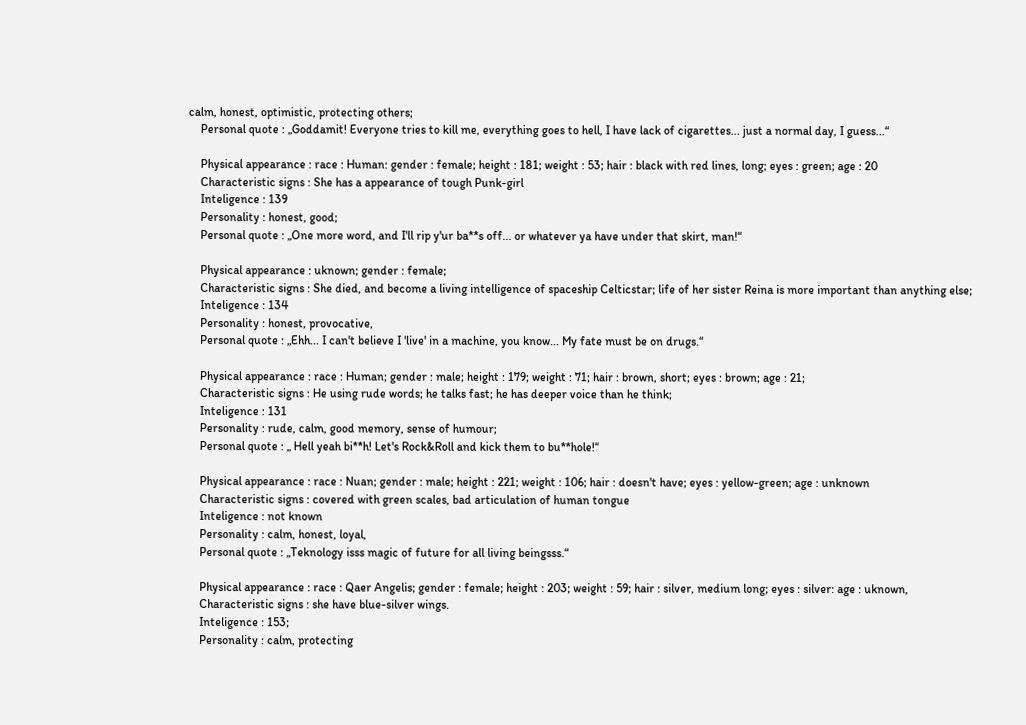calm, honest, optimistic, protecting others;
    Personal quote : „Goddamit! Everyone tries to kill me, everything goes to hell, I have lack of cigarettes... just a normal day, I guess...“

    Physical appearance : race : Human: gender : female; height : 181; weight : 53; hair : black with red lines, long; eyes : green; age : 20
    Characteristic signs : She has a appearance of tough Punk-girl
    Inteligence : 139
    Personality : honest, good;
    Personal quote : „One more word, and I'll rip y'ur ba**s off... or whatever ya have under that skirt, man!“

    Physical appearance : uknown; gender : female;
    Characteristic signs : She died, and become a living intelligence of spaceship Celticstar; life of her sister Reina is more important than anything else;
    Inteligence : 134
    Personality : honest, provocative,
    Personal quote : „Ehh... I can't believe I 'live' in a machine, you know... My fate must be on drugs.“

    Physical appearance : race : Human; gender : male; height : 179; weight : 71; hair : brown, short; eyes : brown; age : 21;
    Characteristic signs : He using rude words; he talks fast; he has deeper voice than he think;
    Inteligence : 131
    Personality : rude, calm, good memory, sense of humour;
    Personal quote : „ Hell yeah bi**h! Let's Rock&Roll and kick them to bu**hole!“

    Physical appearance : race : Nuan; gender : male; height : 221; weight : 106; hair : doesn't have; eyes : yellow-green; age : unknown
    Characteristic signs : covered with green scales, bad articulation of human tongue
    Inteligence : not known
    Personality : calm, honest, loyal,
    Personal quote : „Teknology isss magic of future for all living beingsss.“

    Physical appearance : race : Qaer Angelis; gender : female; height : 203; weight : 59; hair : silver, medium long; eyes : silver: age : uknown,
    Characteristic signs : she have blue-silver wings.
    Inteligence : 153;
    Personality : calm, protecting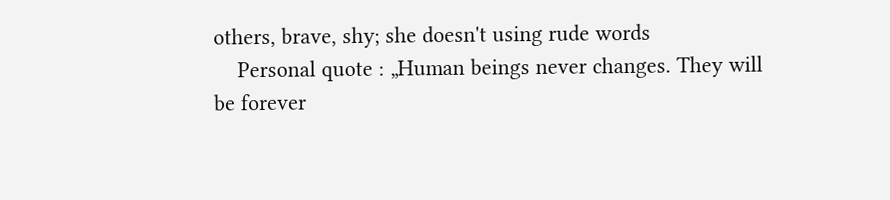others, brave, shy; she doesn't using rude words
    Personal quote : „Human beings never changes. They will be forever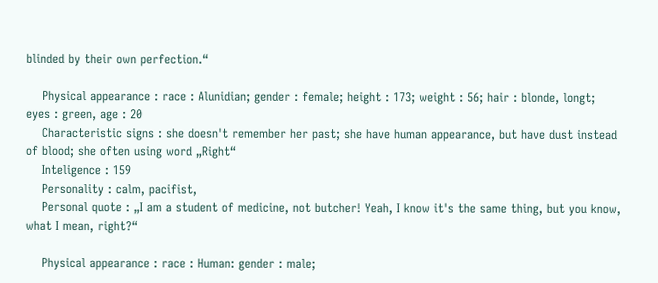blinded by their own perfection.“

    Physical appearance : race : Alunidian; gender : female; height : 173; weight : 56; hair : blonde, longt; eyes : green, age : 20
    Characteristic signs : she doesn't remember her past; she have human appearance, but have dust instead of blood; she often using word „Right“
    Inteligence : 159
    Personality : calm, pacifist,
    Personal quote : „I am a student of medicine, not butcher! Yeah, I know it's the same thing, but you know, what I mean, right?“

    Physical appearance : race : Human: gender : male;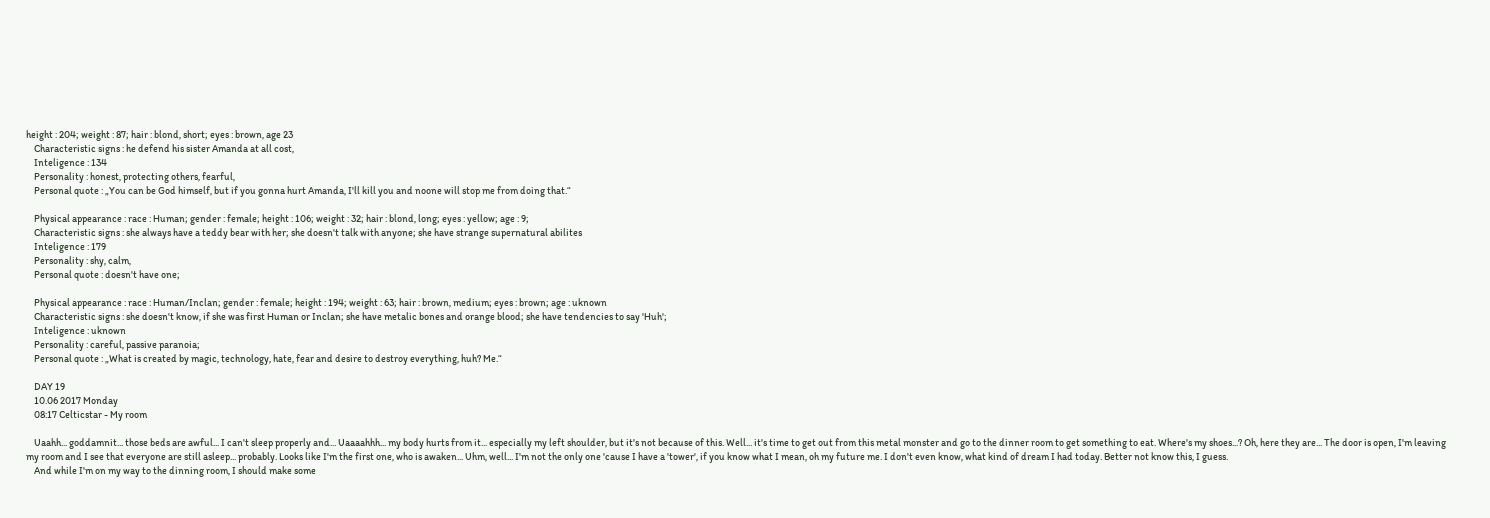height : 204; weight : 87; hair : blond, short; eyes : brown, age 23
    Characteristic signs : he defend his sister Amanda at all cost,
    Inteligence : 134
    Personality : honest, protecting others, fearful,
    Personal quote : „You can be God himself, but if you gonna hurt Amanda, I'll kill you and noone will stop me from doing that.“

    Physical appearance : race : Human; gender : female; height : 106; weight : 32; hair : blond, long; eyes : yellow; age : 9;
    Characteristic signs : she always have a teddy bear with her; she doesn't talk with anyone; she have strange supernatural abilites
    Inteligence : 179
    Personality : shy, calm,
    Personal quote : doesn't have one;

    Physical appearance : race : Human/Inclan; gender : female; height : 194; weight : 63; hair : brown, medium; eyes : brown; age : uknown
    Characteristic signs : she doesn't know, if she was first Human or Inclan; she have metalic bones and orange blood; she have tendencies to say 'Huh';
    Inteligence : uknown
    Personality : careful, passive paranoia;
    Personal quote : „What is created by magic, technology, hate, fear and desire to destroy everything, huh? Me.“

    DAY 19
    10.06 2017 Monday
    08:17 Celticstar - My room

    Uaahh... goddamnit... those beds are awful... I can't sleep properly and... Uaaaahhh... my body hurts from it... especially my left shoulder, but it's not because of this. Well... it's time to get out from this metal monster and go to the dinner room to get something to eat. Where's my shoes...? Oh, here they are... The door is open, I'm leaving my room and I see that everyone are still asleep... probably. Looks like I'm the first one, who is awaken... Uhm, well... I'm not the only one 'cause I have a 'tower', if you know what I mean, oh my future me. I don't even know, what kind of dream I had today. Better not know this, I guess.
    And while I'm on my way to the dinning room, I should make some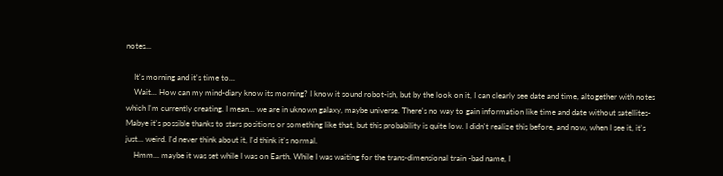notes...

    It's morning and it's time to...
    Wait... How can my mind-diary know its morning? I know it sound robot-ish, but by the look on it, I can clearly see date and time, altogether with notes which I'm currently creating. I mean... we are in uknown galaxy, maybe universe. There's no way to gain information like time and date without satellites- Mabye it's possible thanks to stars positions or something like that, but this probability is quite low. I didn't realize this before, and now, when I see it, it's just... weird. I'd never think about it, I'd think it's normal.
    Hmm... maybe it was set while I was on Earth. While I was waiting for the trans-dimensional train -bad name, I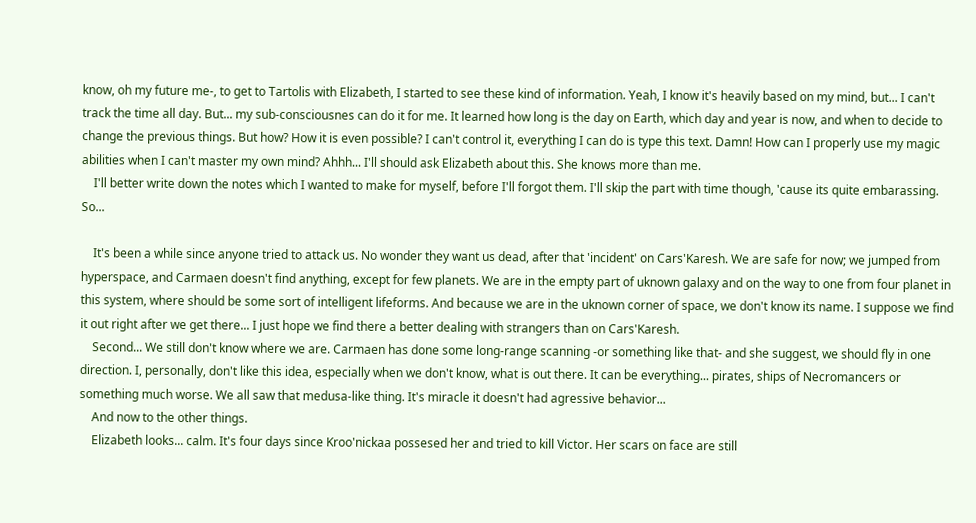know, oh my future me-, to get to Tartolis with Elizabeth, I started to see these kind of information. Yeah, I know it's heavily based on my mind, but... I can't track the time all day. But... my sub-consciousnes can do it for me. It learned how long is the day on Earth, which day and year is now, and when to decide to change the previous things. But how? How it is even possible? I can't control it, everything I can do is type this text. Damn! How can I properly use my magic abilities when I can't master my own mind? Ahhh... I'll should ask Elizabeth about this. She knows more than me.
    I'll better write down the notes which I wanted to make for myself, before I'll forgot them. I'll skip the part with time though, 'cause its quite embarassing. So...

    It's been a while since anyone tried to attack us. No wonder they want us dead, after that 'incident' on Cars'Karesh. We are safe for now; we jumped from hyperspace, and Carmaen doesn't find anything, except for few planets. We are in the empty part of uknown galaxy and on the way to one from four planet in this system, where should be some sort of intelligent lifeforms. And because we are in the uknown corner of space, we don't know its name. I suppose we find it out right after we get there... I just hope we find there a better dealing with strangers than on Cars'Karesh.
    Second... We still don't know where we are. Carmaen has done some long-range scanning -or something like that- and she suggest, we should fly in one direction. I, personally, don't like this idea, especially when we don't know, what is out there. It can be everything... pirates, ships of Necromancers or something much worse. We all saw that medusa-like thing. It's miracle it doesn't had agressive behavior...
    And now to the other things.
    Elizabeth looks... calm. It's four days since Kroo'nickaa possesed her and tried to kill Victor. Her scars on face are still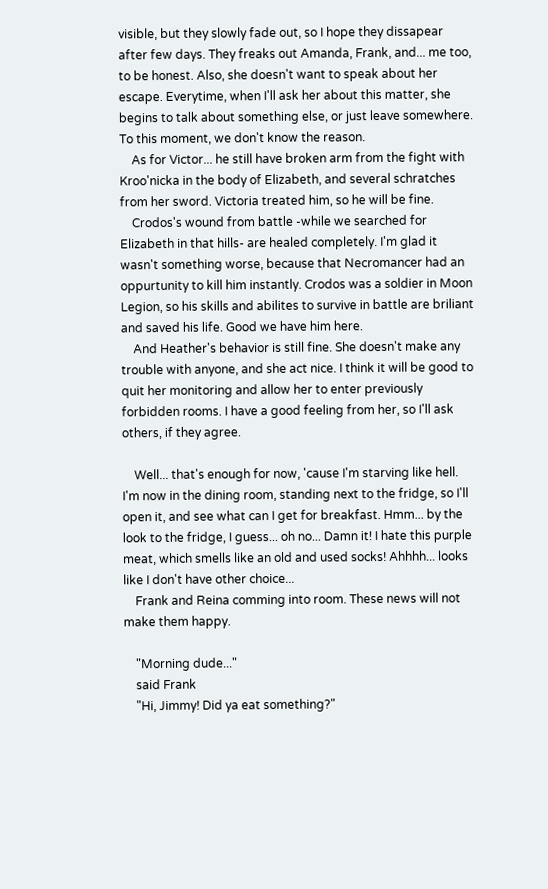visible, but they slowly fade out, so I hope they dissapear after few days. They freaks out Amanda, Frank, and... me too, to be honest. Also, she doesn't want to speak about her escape. Everytime, when I'll ask her about this matter, she begins to talk about something else, or just leave somewhere. To this moment, we don't know the reason.
    As for Victor... he still have broken arm from the fight with Kroo'nicka in the body of Elizabeth, and several schratches from her sword. Victoria treated him, so he will be fine.
    Crodos's wound from battle -while we searched for Elizabeth in that hills- are healed completely. I'm glad it wasn't something worse, because that Necromancer had an oppurtunity to kill him instantly. Crodos was a soldier in Moon Legion, so his skills and abilites to survive in battle are briliant and saved his life. Good we have him here.
    And Heather's behavior is still fine. She doesn't make any trouble with anyone, and she act nice. I think it will be good to quit her monitoring and allow her to enter previously forbidden rooms. I have a good feeling from her, so I'll ask others, if they agree.

    Well... that's enough for now, 'cause I'm starving like hell. I'm now in the dining room, standing next to the fridge, so I'll open it, and see what can I get for breakfast. Hmm... by the look to the fridge, I guess... oh no... Damn it! I hate this purple meat, which smells like an old and used socks! Ahhhh... looks like I don't have other choice...
    Frank and Reina comming into room. These news will not make them happy.

    "Morning dude..."
    said Frank
    "Hi, Jimmy! Did ya eat something?"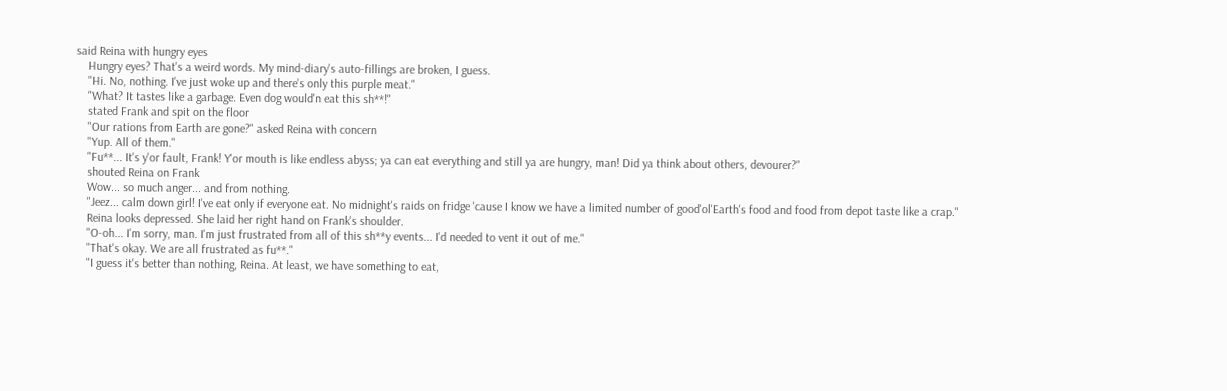said Reina with hungry eyes
    Hungry eyes? That's a weird words. My mind-diary's auto-fillings are broken, I guess.
    "Hi. No, nothing. I've just woke up and there's only this purple meat."
    "What? It tastes like a garbage. Even dog would'n eat this sh**!"
    stated Frank and spit on the floor
    "Our rations from Earth are gone?" asked Reina with concern
    "Yup. All of them."
    "Fu**... It's y'or fault, Frank! Y'or mouth is like endless abyss; ya can eat everything and still ya are hungry, man! Did ya think about others, devourer?"
    shouted Reina on Frank
    Wow... so much anger... and from nothing.
    "Jeez... calm down girl! I've eat only if everyone eat. No midnight's raids on fridge 'cause I know we have a limited number of good'ol'Earth's food and food from depot taste like a crap."
    Reina looks depressed. She laid her right hand on Frank's shoulder.
    "O-oh... I'm sorry, man. I'm just frustrated from all of this sh**y events... I'd needed to vent it out of me."
    "That's okay. We are all frustrated as fu**."
    "I guess it's better than nothing, Reina. At least, we have something to eat,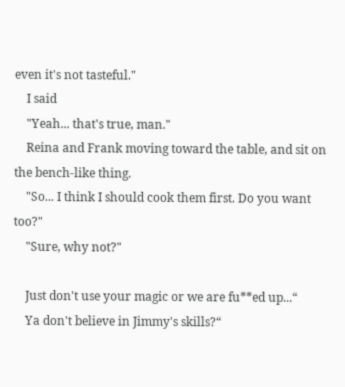even it's not tasteful."
    I said
    "Yeah... that's true, man."
    Reina and Frank moving toward the table, and sit on the bench-like thing.
    "So... I think I should cook them first. Do you want too?"
    "Sure, why not?"

    Just don't use your magic or we are fu**ed up...“
    Ya don't believe in Jimmy's skills?“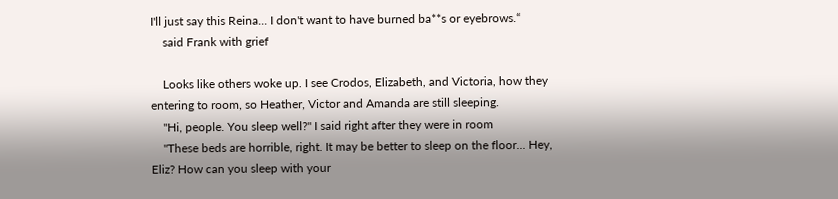I'll just say this Reina... I don't want to have burned ba**s or eyebrows.“
    said Frank with grief

    Looks like others woke up. I see Crodos, Elizabeth, and Victoria, how they entering to room, so Heather, Victor and Amanda are still sleeping.
    "Hi, people. You sleep well?" I said right after they were in room
    "These beds are horrible, right. It may be better to sleep on the floor... Hey, Eliz? How can you sleep with your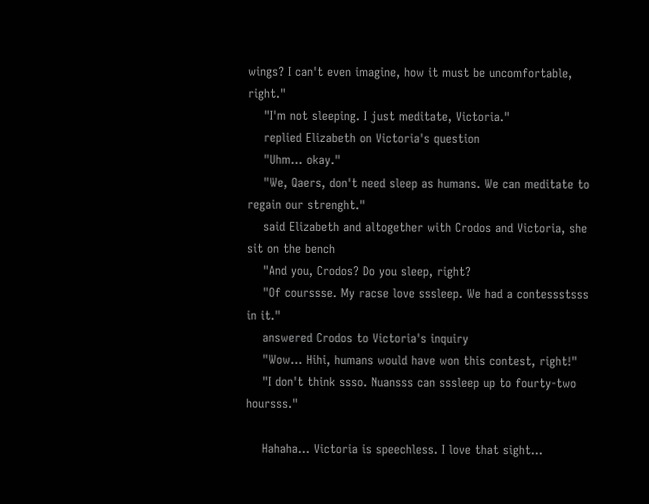wings? I can't even imagine, how it must be uncomfortable, right."
    "I'm not sleeping. I just meditate, Victoria."
    replied Elizabeth on Victoria's question
    "Uhm... okay."
    "We, Qaers, don't need sleep as humans. We can meditate to regain our strenght."
    said Elizabeth and altogether with Crodos and Victoria, she sit on the bench
    "And you, Crodos? Do you sleep, right?
    "Of courssse. My racse love sssleep. We had a contessstsss in it."
    answered Crodos to Victoria's inquiry
    "Wow... Hihi, humans would have won this contest, right!"
    "I don't think ssso. Nuansss can sssleep up to fourty-two hoursss."

    Hahaha... Victoria is speechless. I love that sight...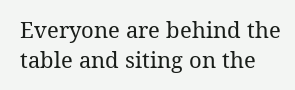Everyone are behind the table and siting on the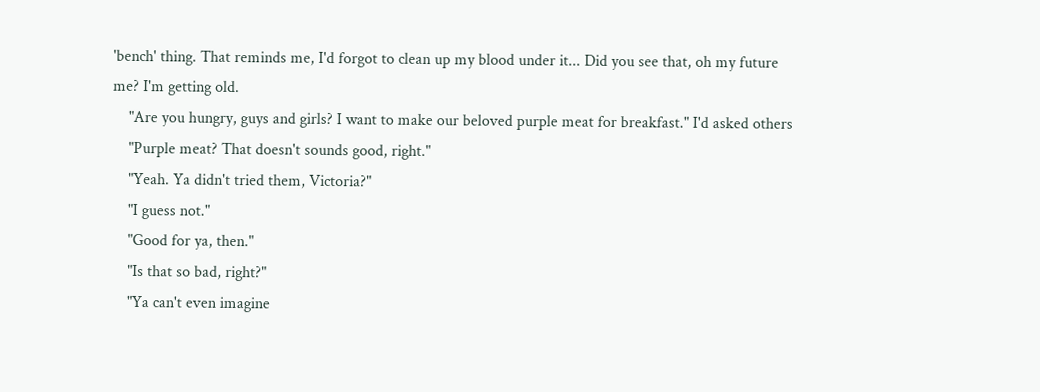'bench' thing. That reminds me, I'd forgot to clean up my blood under it... Did you see that, oh my future me? I'm getting old.
    "Are you hungry, guys and girls? I want to make our beloved purple meat for breakfast." I'd asked others
    "Purple meat? That doesn't sounds good, right."
    "Yeah. Ya didn't tried them, Victoria?"
    "I guess not."
    "Good for ya, then."
    "Is that so bad, right?"
    "Ya can't even imagine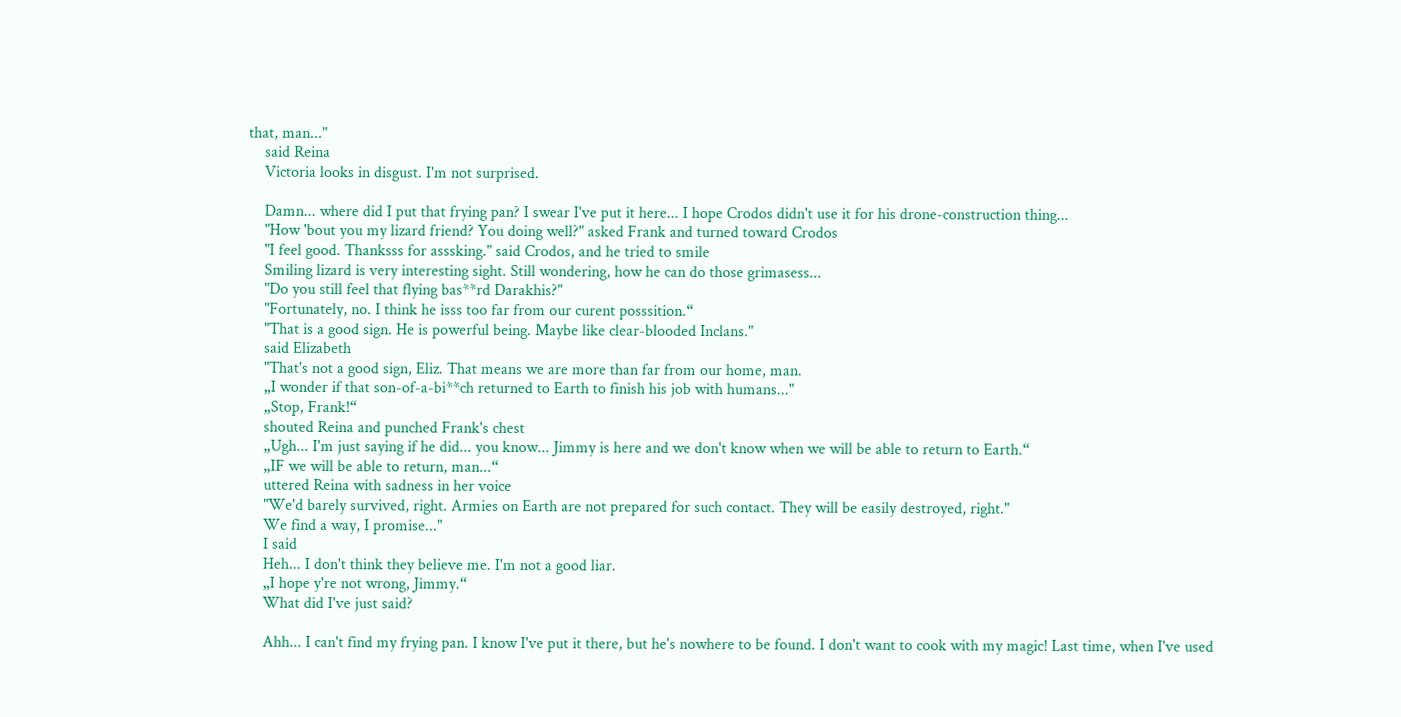that, man..."
    said Reina
    Victoria looks in disgust. I'm not surprised.

    Damn... where did I put that frying pan? I swear I've put it here... I hope Crodos didn't use it for his drone-construction thing...
    "How 'bout you my lizard friend? You doing well?" asked Frank and turned toward Crodos
    "I feel good. Thanksss for asssking." said Crodos, and he tried to smile
    Smiling lizard is very interesting sight. Still wondering, how he can do those grimasess...
    "Do you still feel that flying bas**rd Darakhis?"
    "Fortunately, no. I think he isss too far from our curent posssition.“
    "That is a good sign. He is powerful being. Maybe like clear-blooded Inclans."
    said Elizabeth
    "That's not a good sign, Eliz. That means we are more than far from our home, man.
    „I wonder if that son-of-a-bi**ch returned to Earth to finish his job with humans..."
    „Stop, Frank!“
    shouted Reina and punched Frank's chest
    „Ugh... I'm just saying if he did... you know... Jimmy is here and we don't know when we will be able to return to Earth.“
    „IF we will be able to return, man...“
    uttered Reina with sadness in her voice
    "We'd barely survived, right. Armies on Earth are not prepared for such contact. They will be easily destroyed, right."
    We find a way, I promise..."
    I said
    Heh... I don't think they believe me. I'm not a good liar.
    „I hope y're not wrong, Jimmy.“
    What did I've just said?

    Ahh... I can't find my frying pan. I know I've put it there, but he's nowhere to be found. I don't want to cook with my magic! Last time, when I've used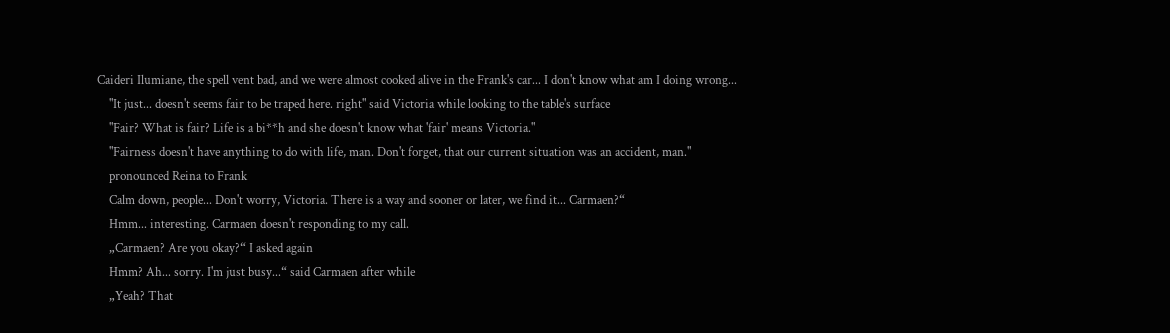Caideri Ilumiane, the spell vent bad, and we were almost cooked alive in the Frank's car... I don't know what am I doing wrong...
    "It just... doesn't seems fair to be traped here. right" said Victoria while looking to the table's surface
    "Fair? What is fair? Life is a bi**h and she doesn't know what 'fair' means Victoria."
    "Fairness doesn't have anything to do with life, man. Don't forget, that our current situation was an accident, man."
    pronounced Reina to Frank
    Calm down, people... Don't worry, Victoria. There is a way and sooner or later, we find it... Carmaen?“
    Hmm... interesting. Carmaen doesn't responding to my call.
    „Carmaen? Are you okay?“ I asked again
    Hmm? Ah... sorry. I'm just busy...“ said Carmaen after while
    „Yeah? That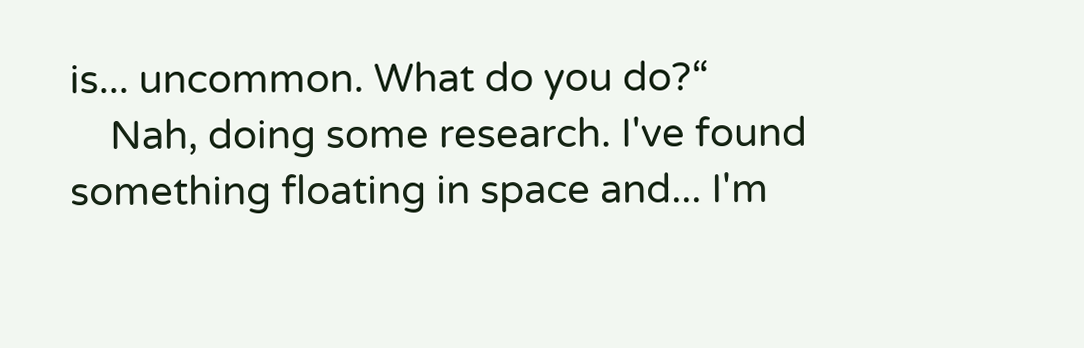is... uncommon. What do you do?“
    Nah, doing some research. I've found something floating in space and... I'm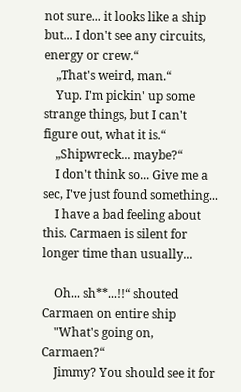not sure... it looks like a ship but... I don't see any circuits, energy or crew.“
    „That's weird, man.“
    Yup. I'm pickin' up some strange things, but I can't figure out, what it is.“
    „Shipwreck... maybe?“
    I don't think so... Give me a sec, I've just found something...
    I have a bad feeling about this. Carmaen is silent for longer time than usually...

    Oh... sh**...!!“ shouted Carmaen on entire ship
    "What's going on, Carmaen?“
    Jimmy? You should see it for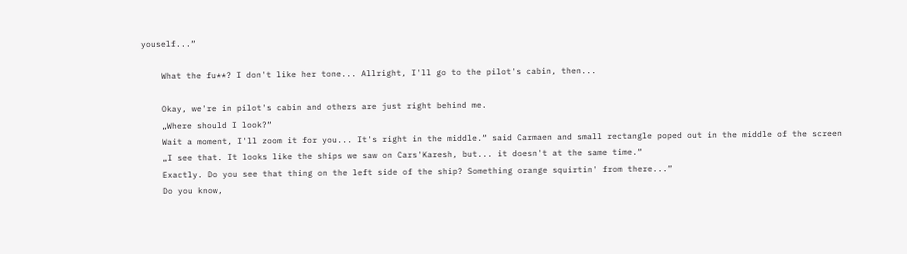youself...“

    What the fu**? I don't like her tone... Allright, I'll go to the pilot's cabin, then...

    Okay, we're in pilot's cabin and others are just right behind me.
    „Where should I look?“
    Wait a moment, I'll zoom it for you... It's right in the middle.“ said Carmaen and small rectangle poped out in the middle of the screen
    „I see that. It looks like the ships we saw on Cars'Karesh, but... it doesn't at the same time.“
    Exactly. Do you see that thing on the left side of the ship? Something orange squirtin' from there...“
    Do you know,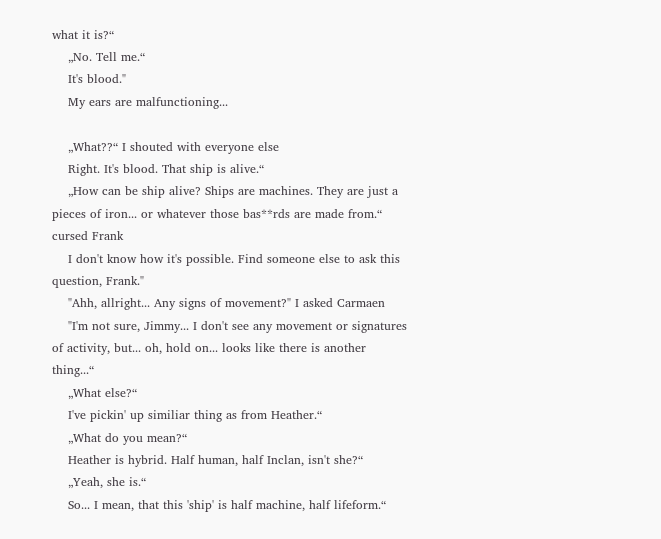what it is?“
    „No. Tell me.“
    It's blood."
    My ears are malfunctioning...

    „What??“ I shouted with everyone else
    Right. It's blood. That ship is alive.“
    „How can be ship alive? Ships are machines. They are just a pieces of iron... or whatever those bas**rds are made from.“ cursed Frank
    I don't know how it's possible. Find someone else to ask this question, Frank."
    "Ahh, allright... Any signs of movement?" I asked Carmaen
    "I'm not sure, Jimmy... I don't see any movement or signatures of activity, but... oh, hold on... looks like there is another thing...“
    „What else?“
    I've pickin' up similiar thing as from Heather.“
    „What do you mean?“
    Heather is hybrid. Half human, half Inclan, isn't she?“
    „Yeah, she is.“
    So... I mean, that this 'ship' is half machine, half lifeform.“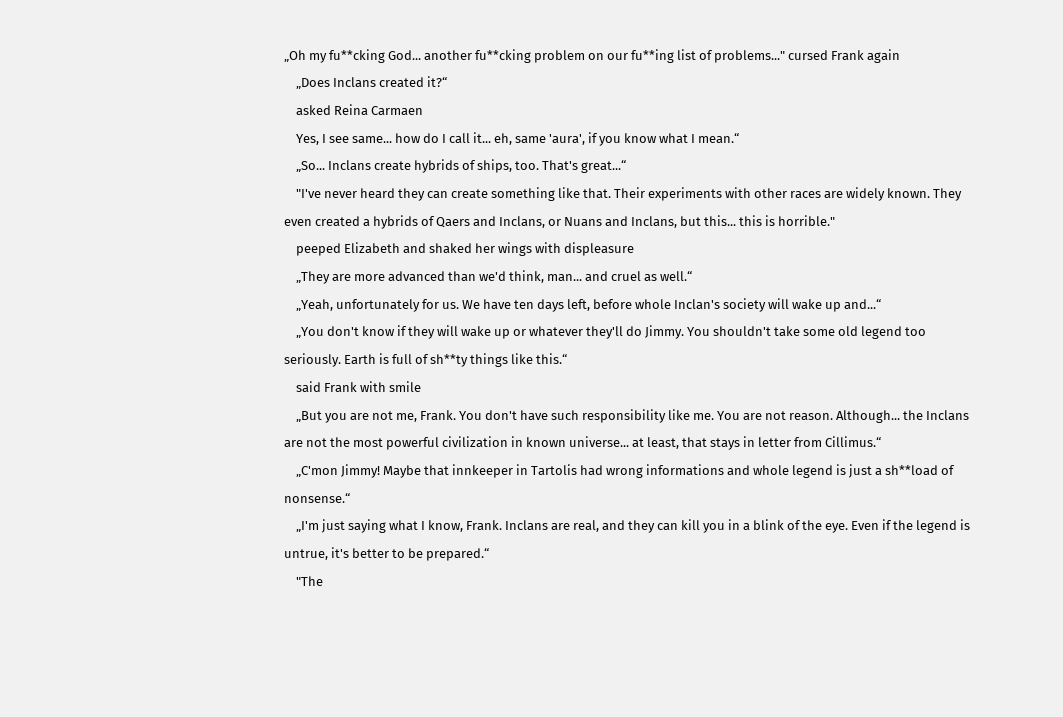„Oh my fu**cking God... another fu**cking problem on our fu**ing list of problems..." cursed Frank again
    „Does Inclans created it?“
    asked Reina Carmaen
    Yes, I see same... how do I call it... eh, same 'aura', if you know what I mean.“
    „So... Inclans create hybrids of ships, too. That's great...“
    "I've never heard they can create something like that. Their experiments with other races are widely known. They even created a hybrids of Qaers and Inclans, or Nuans and Inclans, but this... this is horrible."
    peeped Elizabeth and shaked her wings with displeasure
    „They are more advanced than we'd think, man... and cruel as well.“
    „Yeah, unfortunately for us. We have ten days left, before whole Inclan's society will wake up and...“
    „You don't know if they will wake up or whatever they'll do Jimmy. You shouldn't take some old legend too seriously. Earth is full of sh**ty things like this.“
    said Frank with smile
    „But you are not me, Frank. You don't have such responsibility like me. You are not reason. Although... the Inclans are not the most powerful civilization in known universe... at least, that stays in letter from Cillimus.“
    „C'mon Jimmy! Maybe that innkeeper in Tartolis had wrong informations and whole legend is just a sh**load of nonsense.“
    „I'm just saying what I know, Frank. Inclans are real, and they can kill you in a blink of the eye. Even if the legend is untrue, it's better to be prepared.“
    "The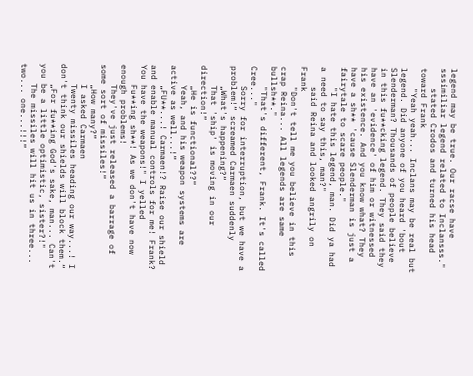legend may be true. Our racse have sssimiliar legend related to Inclansss."
    stated Crodos and turned his head toward Frank
    "Yeah yeah... Inclans may be real but legend. Did anyone of you heard 'bout Slenderman? Thousands of people believe in this fu**cking legend. They said they have an 'evidence' of him or witnessed his existence. And you know what? They have a sh** 'cause Slenderman is just a fairytale to scare people."
    "I hate this legend, man. Did ya had a need to say this, man?"
    said Reina and looked angrily on Frank
    "Don't tell me you believe in this crap Reina... All legends are same bullsh**."
    "That's different, Frank. It's called Cree..."
    Sorry for interruption, but we have a problem!“ screamed Carmaen suddenly
    „What's happening?“
    That 'ship' is moving in our direction!“
    „He is functional??“
    Yeah, and his weapon systems are active as well...!“
    „FU**...! Carmaen!? Raise our shield and enable manual controls for me! Frank? You have the weapons!" I yelled
    Fu**ing sh**! As we don't have now enough problems!
    They've just released a barrage of some sort of missiles!“
    „How many?“
    I asked Carmaen
    Twenty missiles heading our way...! I don't think our shields will block them.“
    „For fu**ing God's sake, man... Can't you be a little optimistic, sister?!"
    The missiles will hit us in three... two... one...!!!“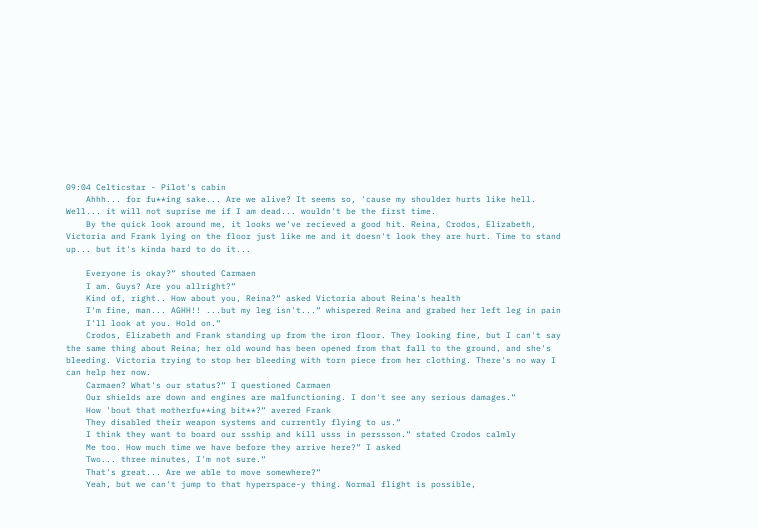09:04 Celticstar - Pilot's cabin
    Ahhh... for fu**ing sake... Are we alive? It seems so, 'cause my shoulder hurts like hell. Well... it will not suprise me if I am dead... wouldn't be the first time.
    By the quick look around me, it looks we've recieved a good hit. Reina, Crodos, Elizabeth, Victoria and Frank lying on the floor just like me and it doesn't look they are hurt. Time to stand up... but it's kinda hard to do it...

    Everyone is okay?“ shouted Carmaen
    I am. Guys? Are you allright?“
    Kind of, right.. How about you, Reina?“ asked Victoria about Reina's health
    I'm fine, man... AGHH!! ...but my leg isn't...“ whispered Reina and grabed her left leg in pain
    I'll look at you. Hold on.“
    Crodos, Elizabeth and Frank standing up from the iron floor. They looking fine, but I can't say the same thing about Reina; her old wound has been opened from that fall to the ground, and she's bleeding. Victoria trying to stop her bleeding with torn piece from her clothing. There's no way I can help her now.
    Carmaen? What's our status?“ I questioned Carmaen
    Our shields are down and engines are malfunctioning. I don't see any serious damages.“
    How 'bout that motherfu**ing bit**?“ avered Frank
    They disabled their weapon systems and currently flying to us.“
    I think they want to board our ssship and kill usss in perssson.“ stated Crodos calmly
    Me too. How much time we have before they arrive here?“ I asked
    Two... three minutes, I'm not sure.“
    That's great... Are we able to move somewhere?“
    Yeah, but we can't jump to that hyperspace-y thing. Normal flight is possible,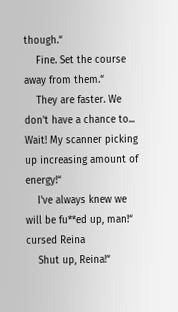though.“
    Fine. Set the course away from them.“
    They are faster. We don't have a chance to... Wait! My scanner picking up increasing amount of energy!“
    I've always knew we will be fu**ed up, man!“ cursed Reina
    Shut up, Reina!“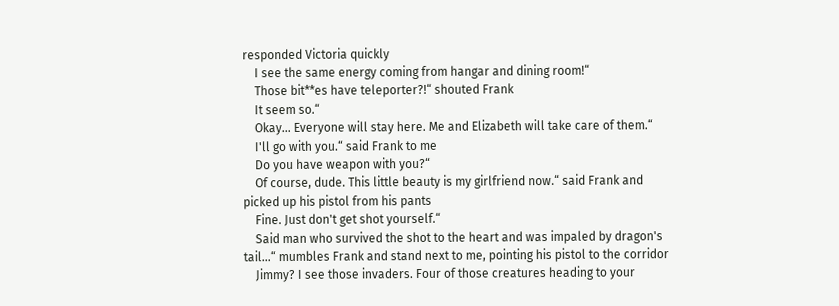responded Victoria quickly
    I see the same energy coming from hangar and dining room!“
    Those bit**es have teleporter?!“ shouted Frank
    It seem so.“
    Okay... Everyone will stay here. Me and Elizabeth will take care of them.“
    I'll go with you.“ said Frank to me
    Do you have weapon with you?“
    Of course, dude. This little beauty is my girlfriend now.“ said Frank and picked up his pistol from his pants
    Fine. Just don't get shot yourself.“
    Said man who survived the shot to the heart and was impaled by dragon's tail...“ mumbles Frank and stand next to me, pointing his pistol to the corridor
    Jimmy? I see those invaders. Four of those creatures heading to your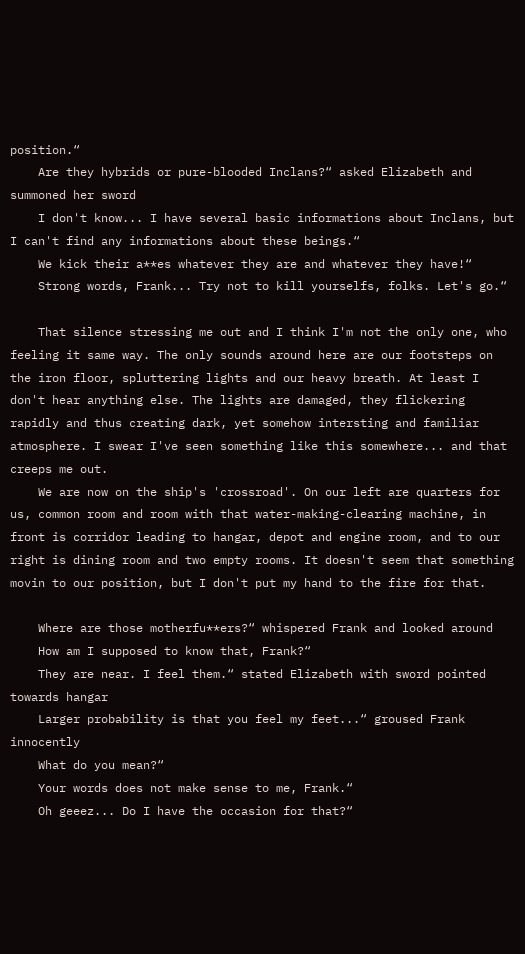position.“
    Are they hybrids or pure-blooded Inclans?“ asked Elizabeth and summoned her sword
    I don't know... I have several basic informations about Inclans, but I can't find any informations about these beings.“
    We kick their a**es whatever they are and whatever they have!“
    Strong words, Frank... Try not to kill yourselfs, folks. Let's go.“

    That silence stressing me out and I think I'm not the only one, who feeling it same way. The only sounds around here are our footsteps on the iron floor, spluttering lights and our heavy breath. At least I don't hear anything else. The lights are damaged, they flickering rapidly and thus creating dark, yet somehow intersting and familiar atmosphere. I swear I've seen something like this somewhere... and that creeps me out.
    We are now on the ship's 'crossroad'. On our left are quarters for us, common room and room with that water-making-clearing machine, in front is corridor leading to hangar, depot and engine room, and to our right is dining room and two empty rooms. It doesn't seem that something movin to our position, but I don't put my hand to the fire for that.

    Where are those motherfu**ers?“ whispered Frank and looked around
    How am I supposed to know that, Frank?“
    They are near. I feel them.“ stated Elizabeth with sword pointed towards hangar
    Larger probability is that you feel my feet...“ groused Frank innocently
    What do you mean?“
    Your words does not make sense to me, Frank.“
    Oh geeez... Do I have the occasion for that?“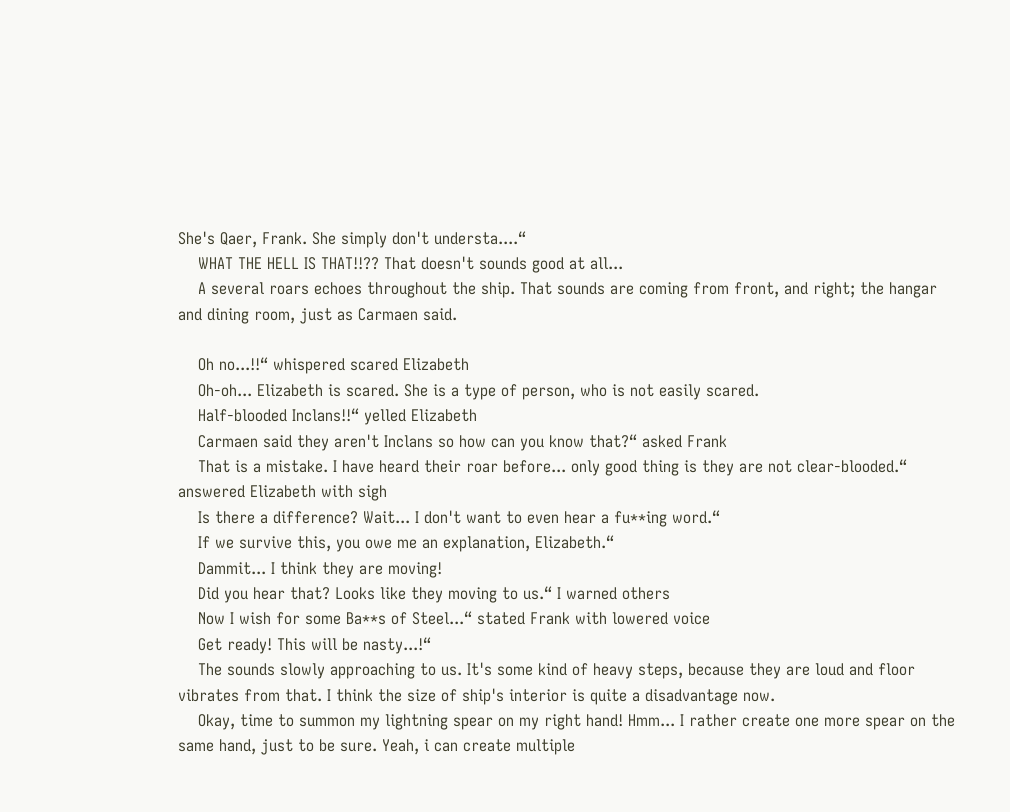She's Qaer, Frank. She simply don't understa....“
    WHAT THE HELL IS THAT!!?? That doesn't sounds good at all...
    A several roars echoes throughout the ship. That sounds are coming from front, and right; the hangar and dining room, just as Carmaen said.

    Oh no...!!“ whispered scared Elizabeth
    Oh-oh... Elizabeth is scared. She is a type of person, who is not easily scared.
    Half-blooded Inclans!!“ yelled Elizabeth
    Carmaen said they aren't Inclans so how can you know that?“ asked Frank
    That is a mistake. I have heard their roar before... only good thing is they are not clear-blooded.“ answered Elizabeth with sigh
    Is there a difference? Wait... I don't want to even hear a fu**ing word.“
    If we survive this, you owe me an explanation, Elizabeth.“
    Dammit... I think they are moving!
    Did you hear that? Looks like they moving to us.“ I warned others
    Now I wish for some Ba**s of Steel...“ stated Frank with lowered voice
    Get ready! This will be nasty...!“
    The sounds slowly approaching to us. It's some kind of heavy steps, because they are loud and floor vibrates from that. I think the size of ship's interior is quite a disadvantage now.
    Okay, time to summon my lightning spear on my right hand! Hmm... I rather create one more spear on the same hand, just to be sure. Yeah, i can create multiple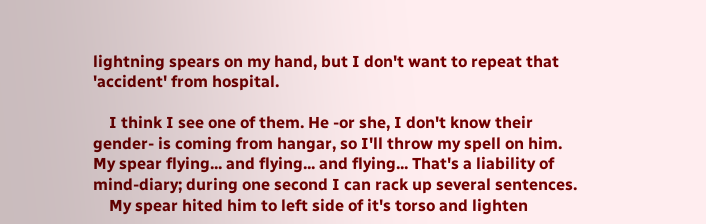lightning spears on my hand, but I don't want to repeat that 'accident' from hospital.

    I think I see one of them. He -or she, I don't know their gender- is coming from hangar, so I'll throw my spell on him. My spear flying... and flying... and flying... That's a liability of mind-diary; during one second I can rack up several sentences.
    My spear hited him to left side of it's torso and lighten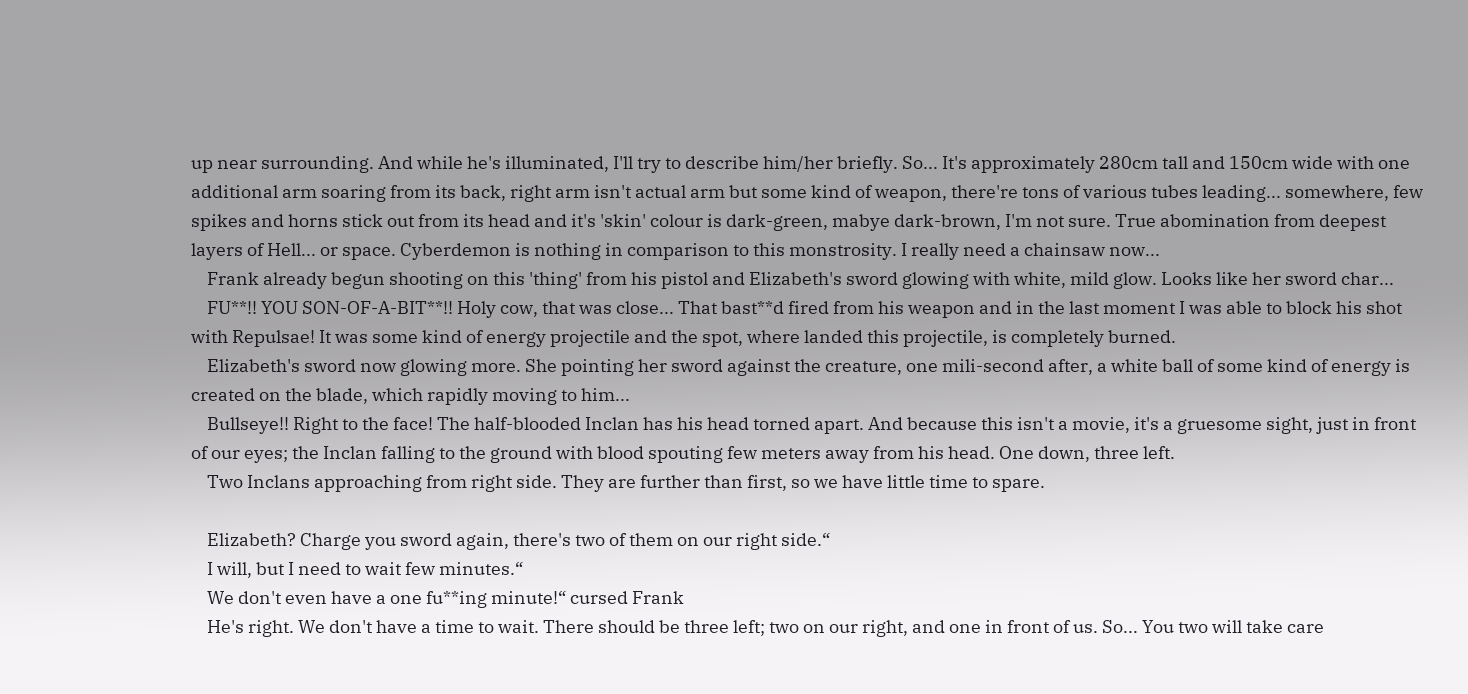up near surrounding. And while he's illuminated, I'll try to describe him/her briefly. So... It's approximately 280cm tall and 150cm wide with one additional arm soaring from its back, right arm isn't actual arm but some kind of weapon, there're tons of various tubes leading... somewhere, few spikes and horns stick out from its head and it's 'skin' colour is dark-green, mabye dark-brown, I'm not sure. True abomination from deepest layers of Hell... or space. Cyberdemon is nothing in comparison to this monstrosity. I really need a chainsaw now...
    Frank already begun shooting on this 'thing' from his pistol and Elizabeth's sword glowing with white, mild glow. Looks like her sword char...
    FU**!! YOU SON-OF-A-BIT**!! Holy cow, that was close... That bast**d fired from his weapon and in the last moment I was able to block his shot with Repulsae! It was some kind of energy projectile and the spot, where landed this projectile, is completely burned.
    Elizabeth's sword now glowing more. She pointing her sword against the creature, one mili-second after, a white ball of some kind of energy is created on the blade, which rapidly moving to him...
    Bullseye!! Right to the face! The half-blooded Inclan has his head torned apart. And because this isn't a movie, it's a gruesome sight, just in front of our eyes; the Inclan falling to the ground with blood spouting few meters away from his head. One down, three left.
    Two Inclans approaching from right side. They are further than first, so we have little time to spare.

    Elizabeth? Charge you sword again, there's two of them on our right side.“
    I will, but I need to wait few minutes.“
    We don't even have a one fu**ing minute!“ cursed Frank
    He's right. We don't have a time to wait. There should be three left; two on our right, and one in front of us. So... You two will take care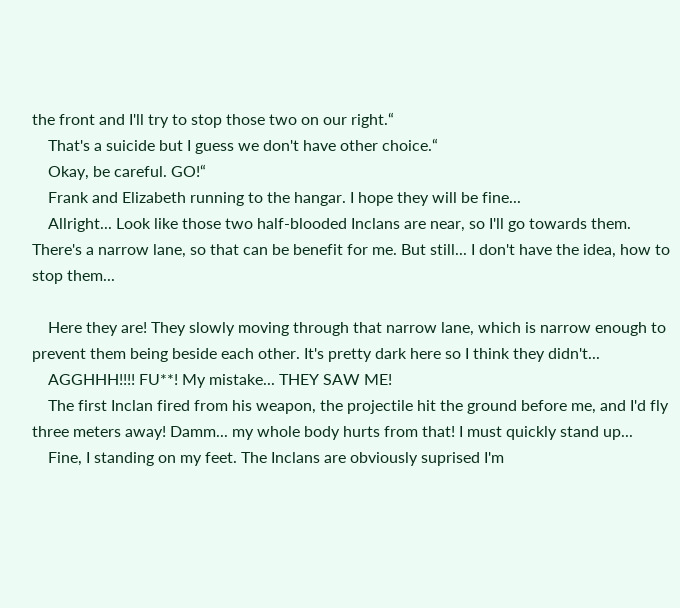the front and I'll try to stop those two on our right.“
    That's a suicide but I guess we don't have other choice.“
    Okay, be careful. GO!“
    Frank and Elizabeth running to the hangar. I hope they will be fine...
    Allright... Look like those two half-blooded Inclans are near, so I'll go towards them. There's a narrow lane, so that can be benefit for me. But still... I don't have the idea, how to stop them...

    Here they are! They slowly moving through that narrow lane, which is narrow enough to prevent them being beside each other. It's pretty dark here so I think they didn't...
    AGGHHH!!!! FU**! My mistake... THEY SAW ME!
    The first Inclan fired from his weapon, the projectile hit the ground before me, and I'd fly three meters away! Damm... my whole body hurts from that! I must quickly stand up...
    Fine, I standing on my feet. The Inclans are obviously suprised I'm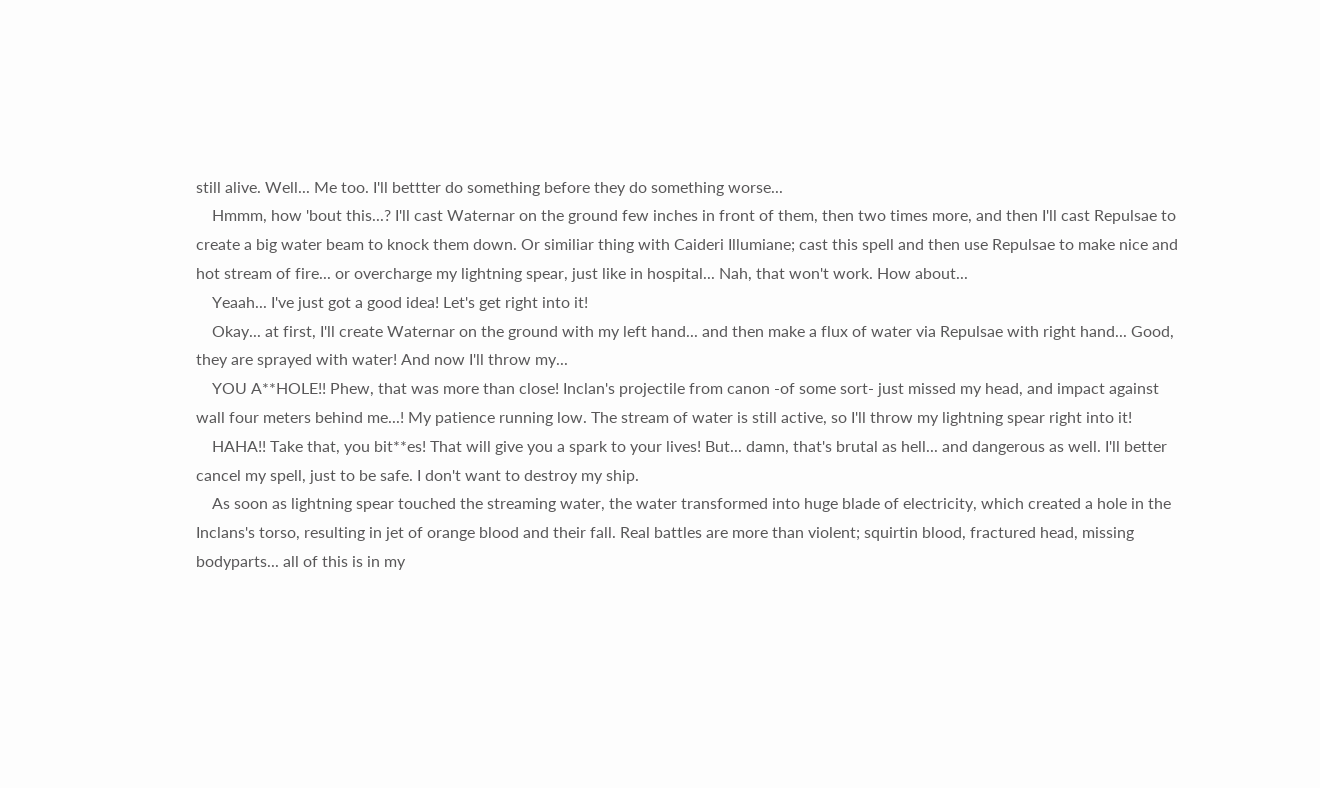still alive. Well... Me too. I'll bettter do something before they do something worse...
    Hmmm, how 'bout this...? I'll cast Waternar on the ground few inches in front of them, then two times more, and then I'll cast Repulsae to create a big water beam to knock them down. Or similiar thing with Caideri Illumiane; cast this spell and then use Repulsae to make nice and hot stream of fire... or overcharge my lightning spear, just like in hospital... Nah, that won't work. How about...
    Yeaah... I've just got a good idea! Let's get right into it!
    Okay... at first, I'll create Waternar on the ground with my left hand... and then make a flux of water via Repulsae with right hand... Good, they are sprayed with water! And now I'll throw my...
    YOU A**HOLE!! Phew, that was more than close! Inclan's projectile from canon -of some sort- just missed my head, and impact against wall four meters behind me...! My patience running low. The stream of water is still active, so I'll throw my lightning spear right into it!
    HAHA!! Take that, you bit**es! That will give you a spark to your lives! But... damn, that's brutal as hell... and dangerous as well. I'll better cancel my spell, just to be safe. I don't want to destroy my ship.
    As soon as lightning spear touched the streaming water, the water transformed into huge blade of electricity, which created a hole in the Inclans's torso, resulting in jet of orange blood and their fall. Real battles are more than violent; squirtin blood, fractured head, missing bodyparts... all of this is in my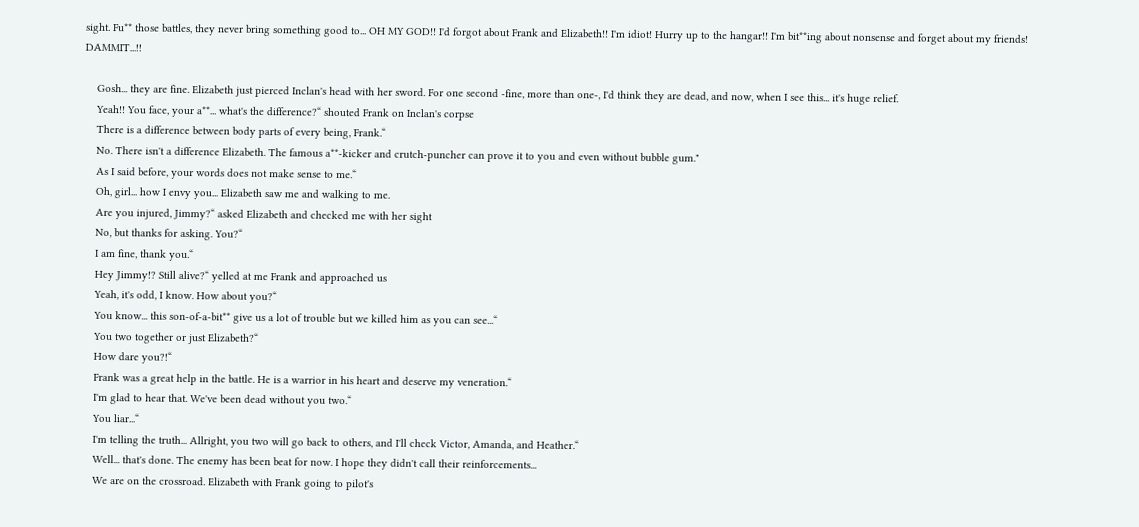sight. Fu** those battles, they never bring something good to... OH MY GOD!! I'd forgot about Frank and Elizabeth!! I'm idiot! Hurry up to the hangar!! I'm bit**ing about nonsense and forget about my friends! DAMMIT...!!

    Gosh... they are fine. Elizabeth just pierced Inclan's head with her sword. For one second -fine, more than one-, I'd think they are dead, and now, when I see this... it's huge relief.
    Yeah!! You face, your a**... what's the difference?“ shouted Frank on Inclan's corpse
    There is a difference between body parts of every being, Frank.“
    No. There isn't a difference Elizabeth. The famous a**-kicker and crutch-puncher can prove it to you and even without bubble gum."
    As I said before, your words does not make sense to me.“
    Oh, girl... how I envy you... Elizabeth saw me and walking to me.
    Are you injured, Jimmy?“ asked Elizabeth and checked me with her sight
    No, but thanks for asking. You?“
    I am fine, thank you.“
    Hey Jimmy!? Still alive?“ yelled at me Frank and approached us
    Yeah, it's odd, I know. How about you?“
    You know... this son-of-a-bit** give us a lot of trouble but we killed him as you can see...“
    You two together or just Elizabeth?“
    How dare you?!“
    Frank was a great help in the battle. He is a warrior in his heart and deserve my veneration.“
    I'm glad to hear that. We've been dead without you two.“
    You liar...“
    I'm telling the truth... Allright, you two will go back to others, and I'll check Victor, Amanda, and Heather.“
    Well... that's done. The enemy has been beat for now. I hope they didn't call their reinforcements...
    We are on the crossroad. Elizabeth with Frank going to pilot's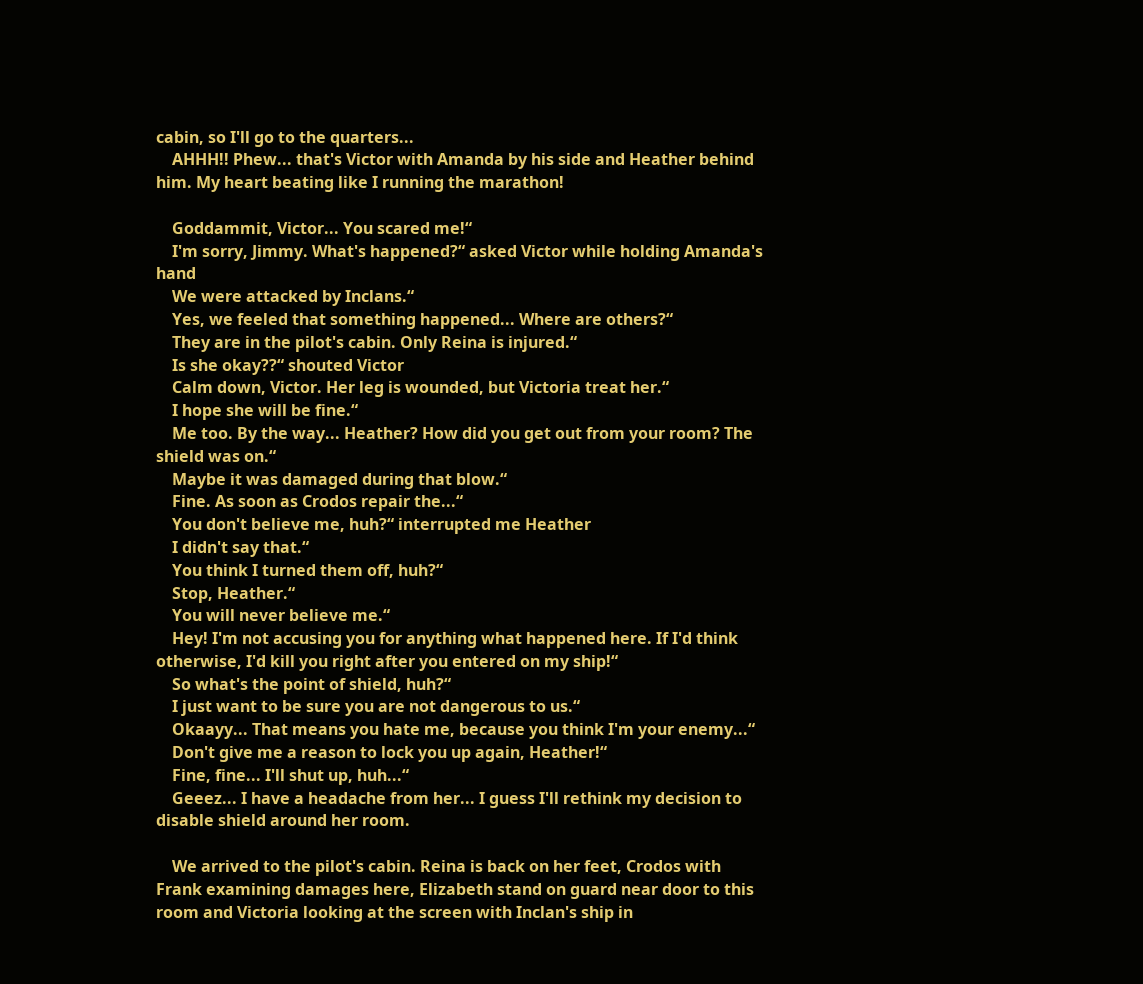cabin, so I'll go to the quarters...
    AHHH!! Phew... that's Victor with Amanda by his side and Heather behind him. My heart beating like I running the marathon!

    Goddammit, Victor... You scared me!“
    I'm sorry, Jimmy. What's happened?“ asked Victor while holding Amanda's hand
    We were attacked by Inclans.“
    Yes, we feeled that something happened... Where are others?“
    They are in the pilot's cabin. Only Reina is injured.“
    Is she okay??“ shouted Victor
    Calm down, Victor. Her leg is wounded, but Victoria treat her.“
    I hope she will be fine.“
    Me too. By the way... Heather? How did you get out from your room? The shield was on.“
    Maybe it was damaged during that blow.“
    Fine. As soon as Crodos repair the...“
    You don't believe me, huh?“ interrupted me Heather
    I didn't say that.“
    You think I turned them off, huh?“
    Stop, Heather.“
    You will never believe me.“
    Hey! I'm not accusing you for anything what happened here. If I'd think otherwise, I'd kill you right after you entered on my ship!“
    So what's the point of shield, huh?“
    I just want to be sure you are not dangerous to us.“
    Okaayy... That means you hate me, because you think I'm your enemy...“
    Don't give me a reason to lock you up again, Heather!“
    Fine, fine... I'll shut up, huh...“
    Geeez... I have a headache from her... I guess I'll rethink my decision to disable shield around her room.

    We arrived to the pilot's cabin. Reina is back on her feet, Crodos with Frank examining damages here, Elizabeth stand on guard near door to this room and Victoria looking at the screen with Inclan's ship in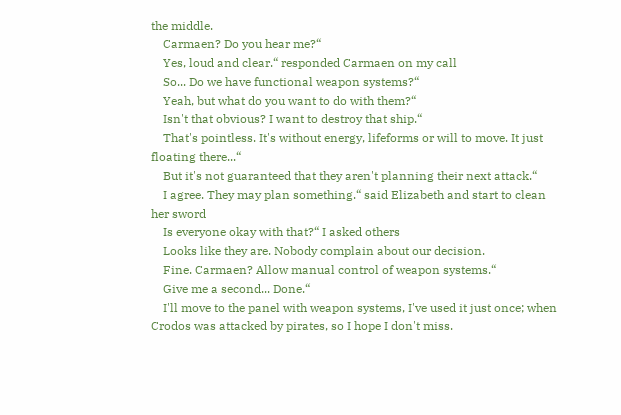the middle.
    Carmaen? Do you hear me?“
    Yes, loud and clear.“ responded Carmaen on my call
    So... Do we have functional weapon systems?“
    Yeah, but what do you want to do with them?“
    Isn't that obvious? I want to destroy that ship.“
    That's pointless. It's without energy, lifeforms or will to move. It just floating there...“
    But it's not guaranteed that they aren't planning their next attack.“
    I agree. They may plan something.“ said Elizabeth and start to clean her sword
    Is everyone okay with that?“ I asked others
    Looks like they are. Nobody complain about our decision.
    Fine. Carmaen? Allow manual control of weapon systems.“
    Give me a second... Done.“
    I'll move to the panel with weapon systems, I've used it just once; when Crodos was attacked by pirates, so I hope I don't miss.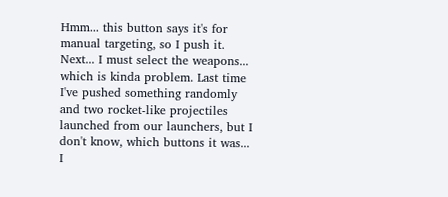Hmm... this button says it's for manual targeting, so I push it. Next... I must select the weapons... which is kinda problem. Last time I've pushed something randomly and two rocket-like projectiles launched from our launchers, but I don't know, which buttons it was... I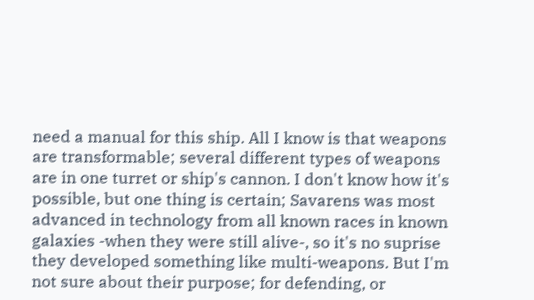need a manual for this ship. All I know is that weapons are transformable; several different types of weapons are in one turret or ship's cannon. I don't know how it's possible, but one thing is certain; Savarens was most advanced in technology from all known races in known galaxies -when they were still alive-, so it's no suprise they developed something like multi-weapons. But I'm not sure about their purpose; for defending, or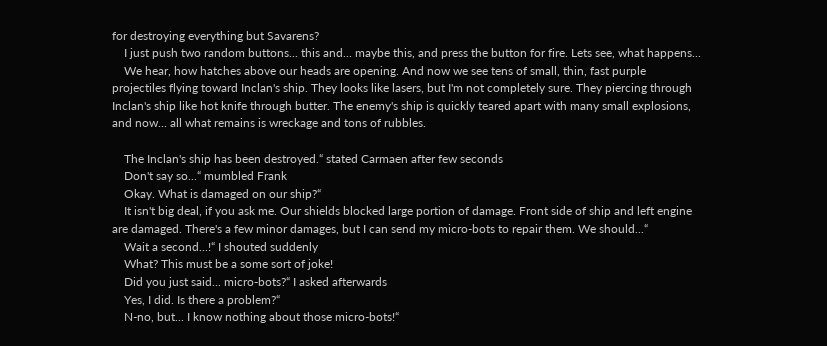for destroying everything but Savarens?
    I just push two random buttons... this and... maybe this, and press the button for fire. Lets see, what happens...
    We hear, how hatches above our heads are opening. And now we see tens of small, thin, fast purple projectiles flying toward Inclan's ship. They looks like lasers, but I'm not completely sure. They piercing through Inclan's ship like hot knife through butter. The enemy's ship is quickly teared apart with many small explosions, and now... all what remains is wreckage and tons of rubbles.

    The Inclan's ship has been destroyed.“ stated Carmaen after few seconds
    Don't say so...“ mumbled Frank
    Okay. What is damaged on our ship?“
    It isn't big deal, if you ask me. Our shields blocked large portion of damage. Front side of ship and left engine are damaged. There's a few minor damages, but I can send my micro-bots to repair them. We should...“
    Wait a second...!“ I shouted suddenly
    What? This must be a some sort of joke!
    Did you just said... micro-bots?“ I asked afterwards
    Yes, I did. Is there a problem?“
    N-no, but... I know nothing about those micro-bots!“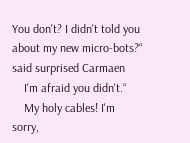You don't? I didn't told you about my new micro-bots?“ said surprised Carmaen
    I'm afraid you didn't.“
    My holy cables! I'm sorry,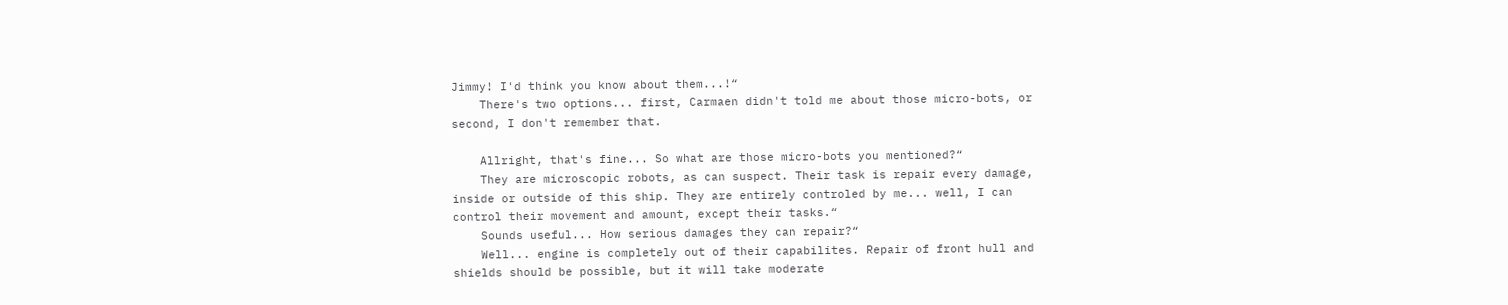Jimmy! I'd think you know about them...!“
    There's two options... first, Carmaen didn't told me about those micro-bots, or second, I don't remember that.

    Allright, that's fine... So what are those micro-bots you mentioned?“
    They are microscopic robots, as can suspect. Their task is repair every damage, inside or outside of this ship. They are entirely controled by me... well, I can control their movement and amount, except their tasks.“
    Sounds useful... How serious damages they can repair?“
    Well... engine is completely out of their capabilites. Repair of front hull and shields should be possible, but it will take moderate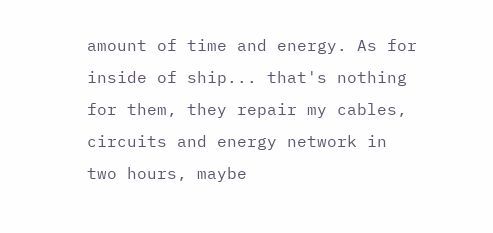amount of time and energy. As for inside of ship... that's nothing for them, they repair my cables, circuits and energy network in two hours, maybe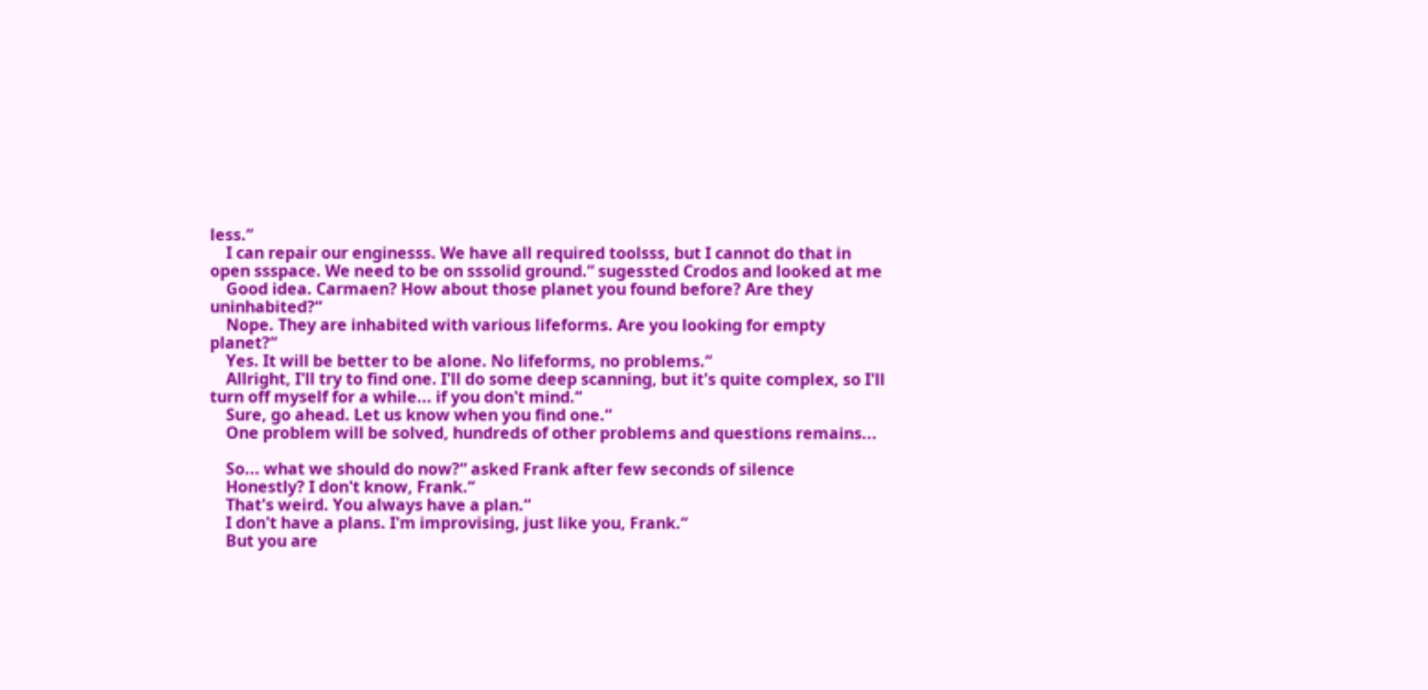less.“
    I can repair our enginesss. We have all required toolsss, but I cannot do that in open ssspace. We need to be on sssolid ground.“ sugessted Crodos and looked at me
    Good idea. Carmaen? How about those planet you found before? Are they uninhabited?“
    Nope. They are inhabited with various lifeforms. Are you looking for empty planet?“
    Yes. It will be better to be alone. No lifeforms, no problems.“
    Allright, I'll try to find one. I'll do some deep scanning, but it's quite complex, so I'll turn off myself for a while... if you don't mind.“
    Sure, go ahead. Let us know when you find one.“
    One problem will be solved, hundreds of other problems and questions remains...

    So... what we should do now?“ asked Frank after few seconds of silence
    Honestly? I don't know, Frank.“
    That's weird. You always have a plan.“
    I don't have a plans. I'm improvising, just like you, Frank.“
    But you are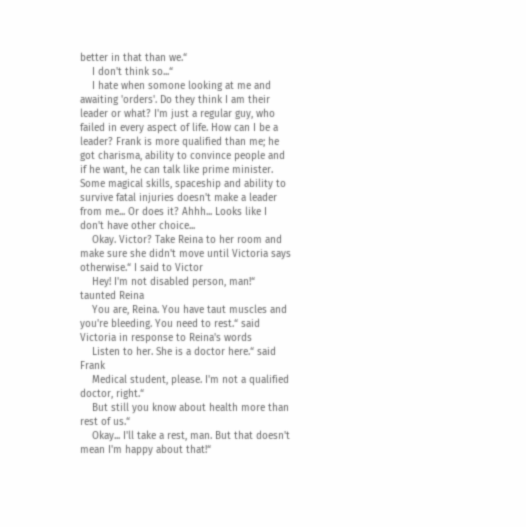better in that than we.“
    I don't think so...“
    I hate when somone looking at me and awaiting 'orders'. Do they think I am their leader or what? I'm just a regular guy, who failed in every aspect of life. How can I be a leader? Frank is more qualified than me; he got charisma, ability to convince people and if he want, he can talk like prime minister. Some magical skills, spaceship and ability to survive fatal injuries doesn't make a leader from me... Or does it? Ahhh... Looks like I don't have other choice...
    Okay. Victor? Take Reina to her room and make sure she didn't move until Victoria says otherwise.“ I said to Victor
    Hey! I'm not disabled person, man!“ taunted Reina
    You are, Reina. You have taut muscles and you're bleeding. You need to rest.“ said Victoria in response to Reina's words
    Listen to her. She is a doctor here.“ said Frank
    Medical student, please. I'm not a qualified doctor, right.“
    But still you know about health more than rest of us.“
    Okay... I'll take a rest, man. But that doesn't mean I'm happy about that!“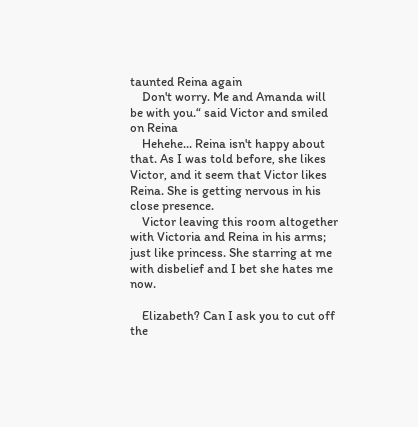taunted Reina again
    Don't worry. Me and Amanda will be with you.“ said Victor and smiled on Reina
    Hehehe... Reina isn't happy about that. As I was told before, she likes Victor, and it seem that Victor likes Reina. She is getting nervous in his close presence.
    Victor leaving this room altogether with Victoria and Reina in his arms; just like princess. She starring at me with disbelief and I bet she hates me now.

    Elizabeth? Can I ask you to cut off the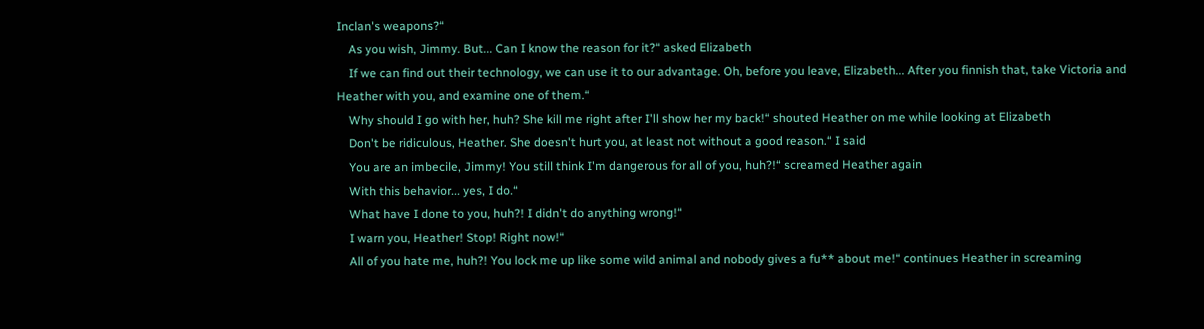Inclan's weapons?“
    As you wish, Jimmy. But... Can I know the reason for it?“ asked Elizabeth
    If we can find out their technology, we can use it to our advantage. Oh, before you leave, Elizabeth... After you finnish that, take Victoria and Heather with you, and examine one of them.“
    Why should I go with her, huh? She kill me right after I'll show her my back!“ shouted Heather on me while looking at Elizabeth
    Don't be ridiculous, Heather. She doesn't hurt you, at least not without a good reason.“ I said
    You are an imbecile, Jimmy! You still think I'm dangerous for all of you, huh?!“ screamed Heather again
    With this behavior... yes, I do.“
    What have I done to you, huh?! I didn't do anything wrong!“
    I warn you, Heather! Stop! Right now!“
    All of you hate me, huh?! You lock me up like some wild animal and nobody gives a fu** about me!“ continues Heather in screaming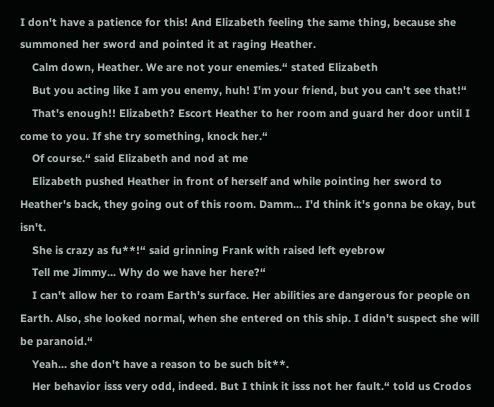I don't have a patience for this! And Elizabeth feeling the same thing, because she summoned her sword and pointed it at raging Heather.
    Calm down, Heather. We are not your enemies.“ stated Elizabeth
    But you acting like I am you enemy, huh! I'm your friend, but you can't see that!“
    That's enough!! Elizabeth? Escort Heather to her room and guard her door until I come to you. If she try something, knock her.“
    Of course.“ said Elizabeth and nod at me
    Elizabeth pushed Heather in front of herself and while pointing her sword to Heather's back, they going out of this room. Damm... I'd think it's gonna be okay, but isn't.
    She is crazy as fu**!“ said grinning Frank with raised left eyebrow
    Tell me Jimmy... Why do we have her here?“
    I can't allow her to roam Earth's surface. Her abilities are dangerous for people on Earth. Also, she looked normal, when she entered on this ship. I didn't suspect she will be paranoid.“
    Yeah... she don't have a reason to be such bit**.
    Her behavior isss very odd, indeed. But I think it isss not her fault.“ told us Crodos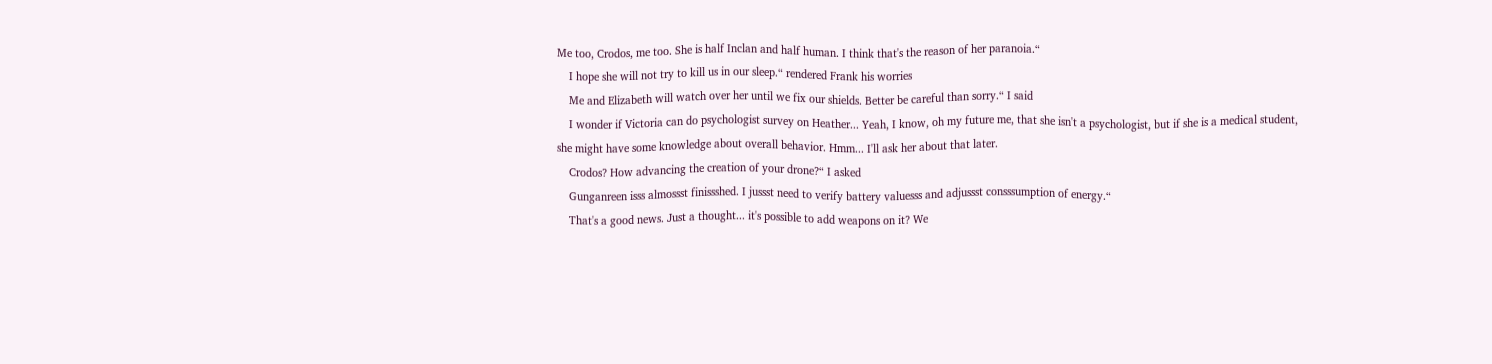Me too, Crodos, me too. She is half Inclan and half human. I think that's the reason of her paranoia.“
    I hope she will not try to kill us in our sleep.“ rendered Frank his worries
    Me and Elizabeth will watch over her until we fix our shields. Better be careful than sorry.“ I said
    I wonder if Victoria can do psychologist survey on Heather... Yeah, I know, oh my future me, that she isn't a psychologist, but if she is a medical student, she might have some knowledge about overall behavior. Hmm... I'll ask her about that later.
    Crodos? How advancing the creation of your drone?“ I asked
    Gunganreen isss almossst finissshed. I jussst need to verify battery valuesss and adjussst consssumption of energy.“
    That's a good news. Just a thought... it's possible to add weapons on it? We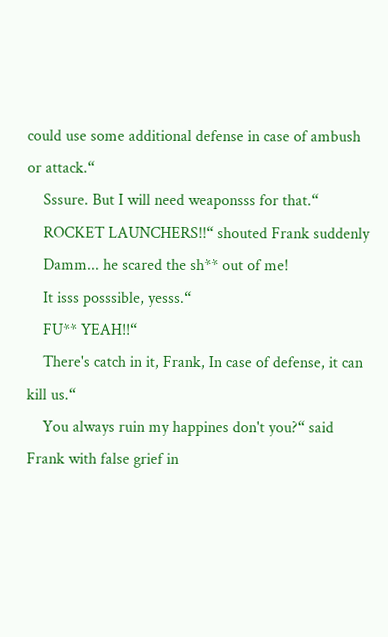could use some additional defense in case of ambush or attack.“
    Sssure. But I will need weaponsss for that.“
    ROCKET LAUNCHERS!!“ shouted Frank suddenly
    Damm... he scared the sh** out of me!
    It isss posssible, yesss.“
    FU** YEAH!!“
    There's catch in it, Frank, In case of defense, it can kill us.“
    You always ruin my happines don't you?“ said Frank with false grief in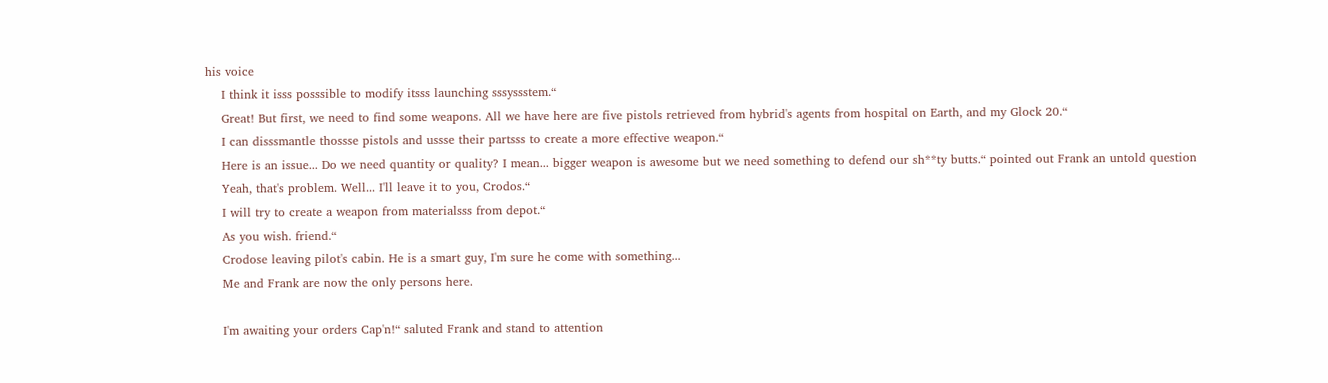his voice
    I think it isss posssible to modify itsss launching sssyssstem.“
    Great! But first, we need to find some weapons. All we have here are five pistols retrieved from hybrid's agents from hospital on Earth, and my Glock 20.“
    I can disssmantle thossse pistols and ussse their partsss to create a more effective weapon.“
    Here is an issue... Do we need quantity or quality? I mean... bigger weapon is awesome but we need something to defend our sh**ty butts.“ pointed out Frank an untold question
    Yeah, that's problem. Well... I'll leave it to you, Crodos.“
    I will try to create a weapon from materialsss from depot.“
    As you wish. friend.“
    Crodose leaving pilot's cabin. He is a smart guy, I'm sure he come with something...
    Me and Frank are now the only persons here.

    I'm awaiting your orders Cap'n!“ saluted Frank and stand to attention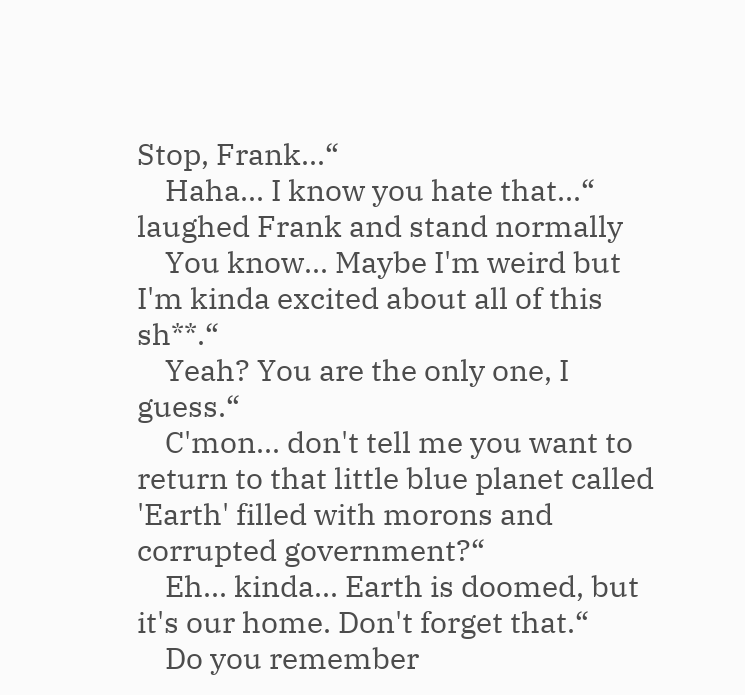Stop, Frank...“
    Haha... I know you hate that...“ laughed Frank and stand normally
    You know... Maybe I'm weird but I'm kinda excited about all of this sh**.“
    Yeah? You are the only one, I guess.“
    C'mon... don't tell me you want to return to that little blue planet called 'Earth' filled with morons and corrupted government?“
    Eh... kinda... Earth is doomed, but it's our home. Don't forget that.“
    Do you remember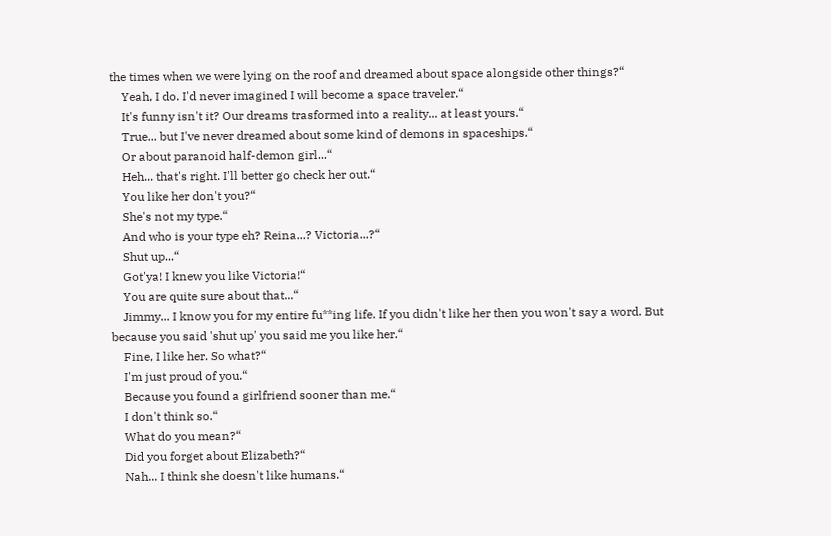the times when we were lying on the roof and dreamed about space alongside other things?“
    Yeah, I do. I'd never imagined I will become a space traveler.“
    It's funny isn't it? Our dreams trasformed into a reality... at least yours.“
    True... but I've never dreamed about some kind of demons in spaceships.“
    Or about paranoid half-demon girl...“
    Heh... that's right. I'll better go check her out.“
    You like her don't you?“
    She's not my type.“
    And who is your type eh? Reina...? Victoria...?“
    Shut up...“
    Got'ya! I knew you like Victoria!“
    You are quite sure about that...“
    Jimmy... I know you for my entire fu**ing life. If you didn't like her then you won't say a word. But because you said 'shut up' you said me you like her.“
    Fine, I like her. So what?“
    I'm just proud of you.“
    Because you found a girlfriend sooner than me.“
    I don't think so.“
    What do you mean?“
    Did you forget about Elizabeth?“
    Nah... I think she doesn't like humans.“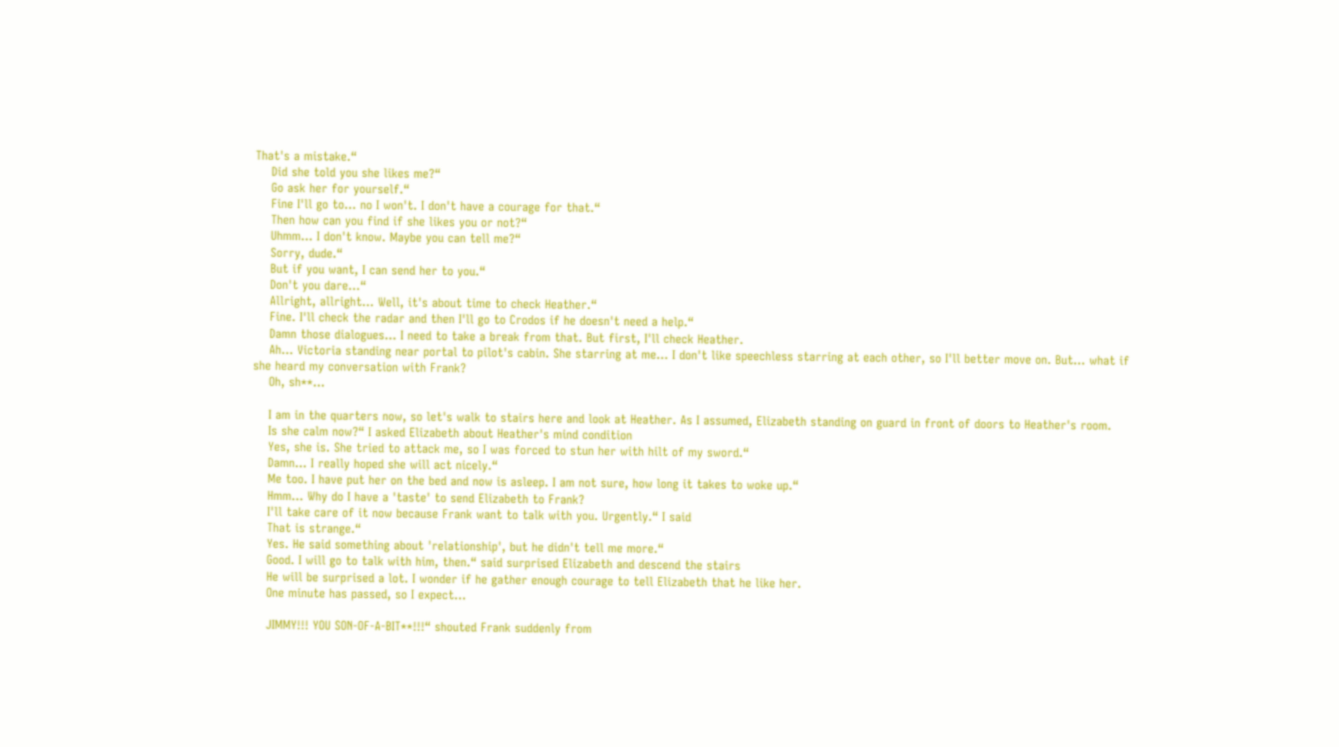That's a mistake.“
    Did she told you she likes me?“
    Go ask her for yourself.“
    Fine I'll go to... no I won't. I don't have a courage for that.“
    Then how can you find if she likes you or not?“
    Uhmm... I don't know. Maybe you can tell me?“
    Sorry, dude.“
    But if you want, I can send her to you.“
    Don't you dare...“
    Allright, allright... Well, it's about time to check Heather.“
    Fine. I'll check the radar and then I'll go to Crodos if he doesn't need a help.“
    Damn those dialogues... I need to take a break from that. But first, I'll check Heather.
    Ah... Victoria standing near portal to pilot's cabin. She starring at me... I don't like speechless starring at each other, so I'll better move on. But... what if she heard my conversation with Frank?
    Oh, sh**...

    I am in the quarters now, so let's walk to stairs here and look at Heather. As I assumed, Elizabeth standing on guard in front of doors to Heather's room.
    Is she calm now?“ I asked Elizabeth about Heather's mind condition
    Yes, she is. She tried to attack me, so I was forced to stun her with hilt of my sword.“
    Damn... I really hoped she will act nicely.“
    Me too. I have put her on the bed and now is asleep. I am not sure, how long it takes to woke up.“
    Hmm... Why do I have a 'taste' to send Elizabeth to Frank?
    I'll take care of it now because Frank want to talk with you. Urgently.“ I said
    That is strange.“
    Yes. He said something about 'relationship', but he didn't tell me more.“
    Good. I will go to talk with him, then.“ said surprised Elizabeth and descend the stairs
    He will be surprised a lot. I wonder if he gather enough courage to tell Elizabeth that he like her.
    One minute has passed, so I expect...

    JIMMY!!! YOU SON-OF-A-BIT**!!!“ shouted Frank suddenly from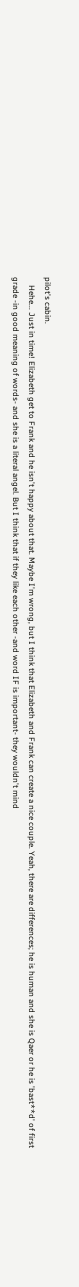pilot's cabin.
    Hehe... Just in time! Elizabeth get to Frank and he isn't happy about that. Maybe I'm wrong, but I think that Elizabeth and Frank can create a nice couple. Yeah, there are differences; he is human and she is Qaer or he is 'bast**d' of first grade -in good meaning of words- and she is a literal angel. But I think that if they like each other -and word IF is important- they wouldn't mind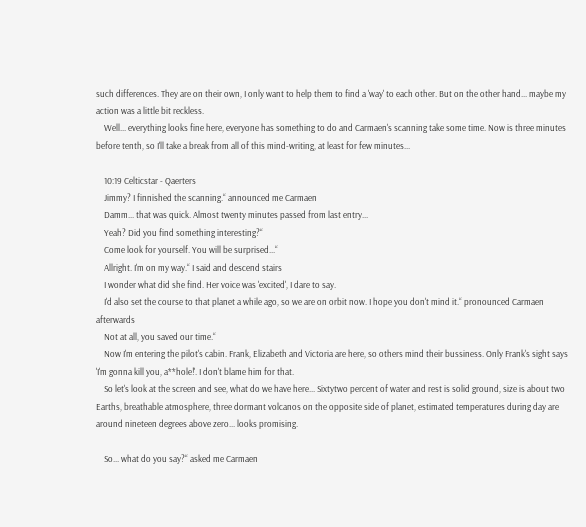such differences. They are on their own, I only want to help them to find a 'way' to each other. But on the other hand... maybe my action was a little bit reckless.
    Well... everything looks fine here, everyone has something to do and Carmaen's scanning take some time. Now is three minutes before tenth, so I'll take a break from all of this mind-writing, at least for few minutes...

    10:19 Celticstar - Qaerters
    Jimmy? I finnished the scanning.“ announced me Carmaen
    Damm... that was quick. Almost twenty minutes passed from last entry...
    Yeah? Did you find something interesting?“
    Come look for yourself. You will be surprised...“
    Allright. I'm on my way.“ I said and descend stairs
    I wonder what did she find. Her voice was 'excited', I dare to say.
    I'd also set the course to that planet a while ago, so we are on orbit now. I hope you don't mind it.“ pronounced Carmaen afterwards
    Not at all, you saved our time.“
    Now I'm entering the pilot's cabin. Frank, Elizabeth and Victoria are here, so others mind their bussiness. Only Frank's sight says 'I'm gonna kill you, a**hole!'. I don't blame him for that.
    So let's look at the screen and see, what do we have here... Sixtytwo percent of water and rest is solid ground, size is about two Earths, breathable atmosphere, three dormant volcanos on the opposite side of planet, estimated temperatures during day are around nineteen degrees above zero... looks promising.

    So... what do you say?“ asked me Carmaen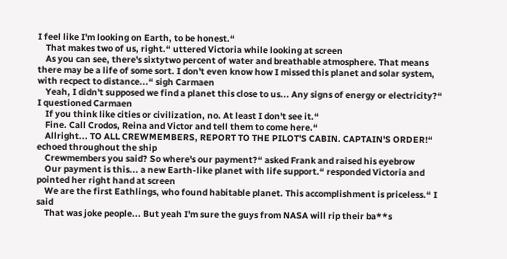I feel like I'm looking on Earth, to be honest.“
    That makes two of us, right.“ uttered Victoria while looking at screen
    As you can see, there's sixtytwo percent of water and breathable atmosphere. That means there may be a life of some sort. I don't even know how I missed this planet and solar system, with recpect to distance...“ sigh Carmaen
    Yeah, I didn't supposed we find a planet this close to us... Any signs of energy or electricity?“ I questioned Carmaen
    If you think like cities or civilization, no. At least I don't see it.“
    Fine. Call Crodos, Reina and Victor and tell them to come here.“
    Allright... TO ALL CREWMEMBERS, REPORT TO THE PILOT'S CABIN. CAPTAIN'S ORDER!“ echoed throughout the ship
    Crewmembers you said? So where's our payment?“ asked Frank and raised his eyebrow
    Our payment is this... a new Earth-like planet with life support.“ responded Victoria and pointed her right hand at screen
    We are the first Eathlings, who found habitable planet. This accomplishment is priceless.“ I said
    That was joke people... But yeah I'm sure the guys from NASA will rip their ba**s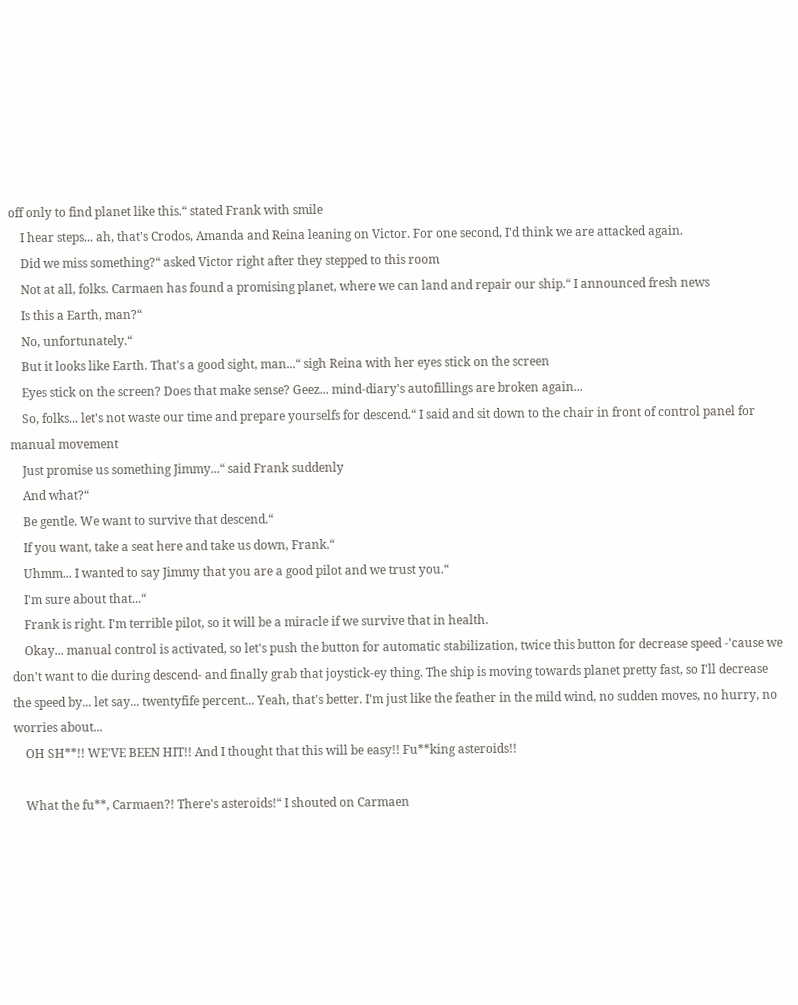off only to find planet like this.“ stated Frank with smile
    I hear steps... ah, that's Crodos, Amanda and Reina leaning on Victor. For one second, I'd think we are attacked again.
    Did we miss something?“ asked Victor right after they stepped to this room
    Not at all, folks. Carmaen has found a promising planet, where we can land and repair our ship.“ I announced fresh news
    Is this a Earth, man?“
    No, unfortunately.“
    But it looks like Earth. That's a good sight, man...“ sigh Reina with her eyes stick on the screen
    Eyes stick on the screen? Does that make sense? Geez... mind-diary's autofillings are broken again...
    So, folks... let's not waste our time and prepare yourselfs for descend.“ I said and sit down to the chair in front of control panel for manual movement
    Just promise us something Jimmy...“ said Frank suddenly
    And what?“
    Be gentle. We want to survive that descend.“
    If you want, take a seat here and take us down, Frank.“
    Uhmm... I wanted to say Jimmy that you are a good pilot and we trust you.“
    I'm sure about that...“
    Frank is right. I'm terrible pilot, so it will be a miracle if we survive that in health.
    Okay... manual control is activated, so let's push the button for automatic stabilization, twice this button for decrease speed -'cause we don't want to die during descend- and finally grab that joystick-ey thing. The ship is moving towards planet pretty fast, so I'll decrease the speed by... let say... twentyfife percent... Yeah, that's better. I'm just like the feather in the mild wind, no sudden moves, no hurry, no worries about...
    OH SH**!! WE'VE BEEN HIT!! And I thought that this will be easy!! Fu**king asteroids!!

    What the fu**, Carmaen?! There's asteroids!“ I shouted on Carmaen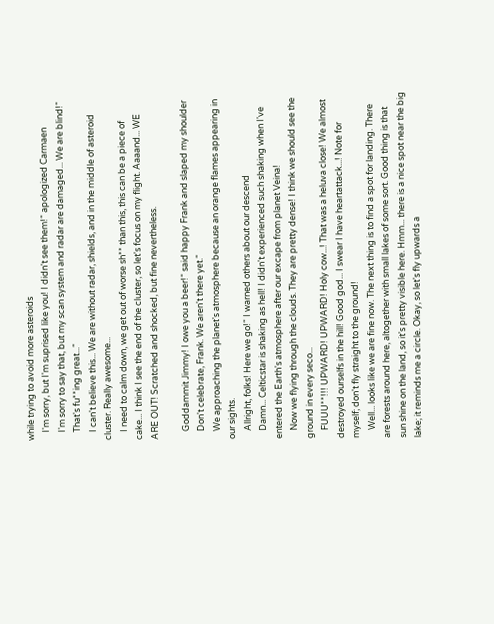while trying to avoid more asteroids
    I'm sorry, but I'm suprised like you! I didn't see them!“ apologized Carmaen
    I'm sorry to say that, but my scan system and radar are damaged... We are blind!“
    That's fu**ing great...“
    I can't believe this... We are without radar, shields, and in the middle of asteroid cluster. Really awesome...
    I need to calm down, we get out of worse sh** than this, this can be a piece of cake... I think I see the end of the cluster, so let's focus on my flight. Aaaand... WE ARE OUT! Scratched and shocked, but fine nevertheless.

    Goddammit Jimmy! I owe you a beer!“ said happy Frank and slaped my shoulder
    Don't celebrate, Frank. We aren't there yet.“
    We approaching the planet's atmosphere because an orange flames appearing in our sights.
    Allright, folks! Here we go!“ I warned others about our descend
    Damn... Celticstar is shaking as hell! I didn't experienced such shaking when I've entered the Earth's atmosphere after our excape from planet Veina!
    Now we flying through the clouds. They are pretty dense! I think we should see the ground in every seco...
    FUUU**!!! UPWARD! UPWARD! Holy cow...! That was a heluva close! We almost destroyed ourselfs in the hill! Good god... I swear I have heartattack...! Note for myself; don't fly straight to the ground!
    Well... looks like we are fine now. The next thing is to find a spot for landing. There are forests around here, altogether with small lakes of some sort. Good thing is that sun shine on the land, so it's pretty visible here. Hmm... there is a nice spot near the big lake; it reminds me a circle. Okay, so let's fly upwards a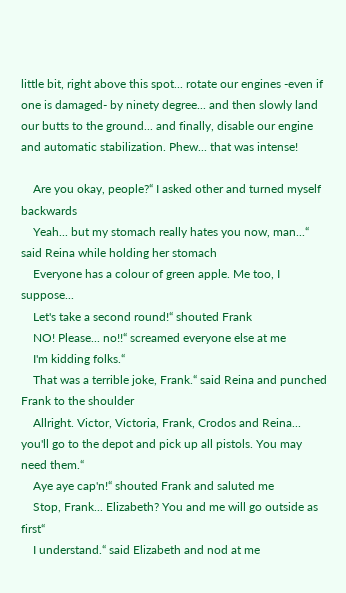little bit, right above this spot... rotate our engines -even if one is damaged- by ninety degree... and then slowly land our butts to the ground... and finally, disable our engine and automatic stabilization. Phew... that was intense!

    Are you okay, people?“ I asked other and turned myself backwards
    Yeah... but my stomach really hates you now, man...“ said Reina while holding her stomach
    Everyone has a colour of green apple. Me too, I suppose...
    Let's take a second round!“ shouted Frank
    NO! Please... no!!“ screamed everyone else at me
    I'm kidding folks.“
    That was a terrible joke, Frank.“ said Reina and punched Frank to the shoulder
    Allright. Victor, Victoria, Frank, Crodos and Reina... you'll go to the depot and pick up all pistols. You may need them.“
    Aye aye cap'n!“ shouted Frank and saluted me
    Stop, Frank... Elizabeth? You and me will go outside as first“
    I understand.“ said Elizabeth and nod at me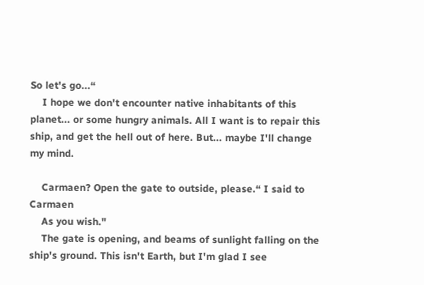So let's go...“
    I hope we don't encounter native inhabitants of this planet... or some hungry animals. All I want is to repair this ship, and get the hell out of here. But... maybe I'll change my mind.

    Carmaen? Open the gate to outside, please.“ I said to Carmaen
    As you wish."
    The gate is opening, and beams of sunlight falling on the ship's ground. This isn't Earth, but I'm glad I see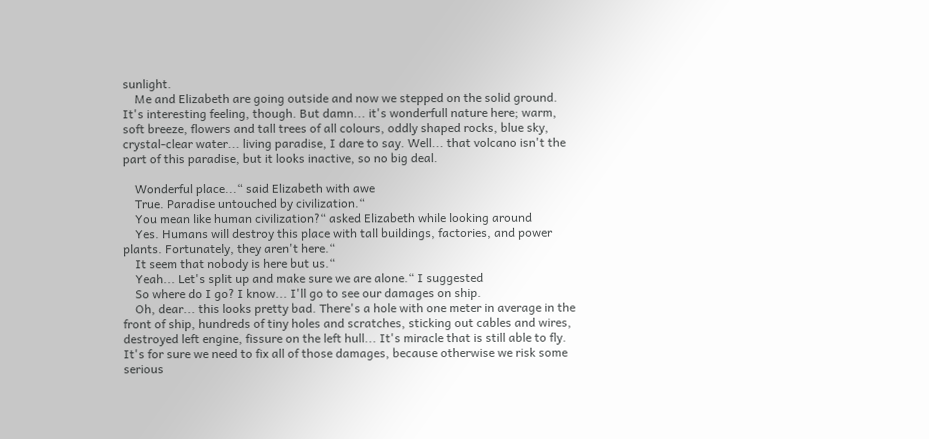sunlight.
    Me and Elizabeth are going outside and now we stepped on the solid ground. It's interesting feeling, though. But damn... it's wonderfull nature here; warm, soft breeze, flowers and tall trees of all colours, oddly shaped rocks, blue sky, crystal-clear water... living paradise, I dare to say. Well... that volcano isn't the part of this paradise, but it looks inactive, so no big deal.

    Wonderful place...“ said Elizabeth with awe
    True. Paradise untouched by civilization.“
    You mean like human civilization?“ asked Elizabeth while looking around
    Yes. Humans will destroy this place with tall buildings, factories, and power plants. Fortunately, they aren't here.“
    It seem that nobody is here but us.“
    Yeah... Let's split up and make sure we are alone.“ I suggested
    So where do I go? I know... I'll go to see our damages on ship.
    Oh, dear... this looks pretty bad. There's a hole with one meter in average in the front of ship, hundreds of tiny holes and scratches, sticking out cables and wires, destroyed left engine, fissure on the left hull... It's miracle that is still able to fly. It's for sure we need to fix all of those damages, because otherwise we risk some serious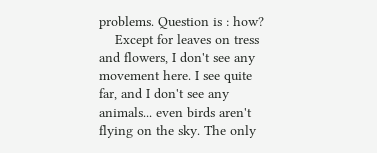problems. Question is : how?
    Except for leaves on tress and flowers, I don't see any movement here. I see quite far, and I don't see any animals... even birds aren't flying on the sky. The only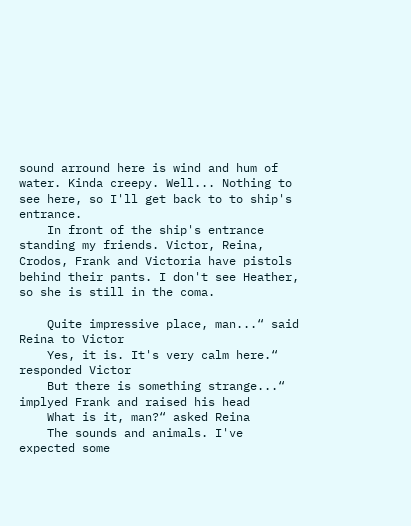sound arround here is wind and hum of water. Kinda creepy. Well... Nothing to see here, so I'll get back to to ship's entrance.
    In front of the ship's entrance standing my friends. Victor, Reina, Crodos, Frank and Victoria have pistols behind their pants. I don't see Heather, so she is still in the coma.

    Quite impressive place, man...“ said Reina to Victor
    Yes, it is. It's very calm here.“ responded Victor
    But there is something strange...“ implyed Frank and raised his head
    What is it, man?“ asked Reina
    The sounds and animals. I've expected some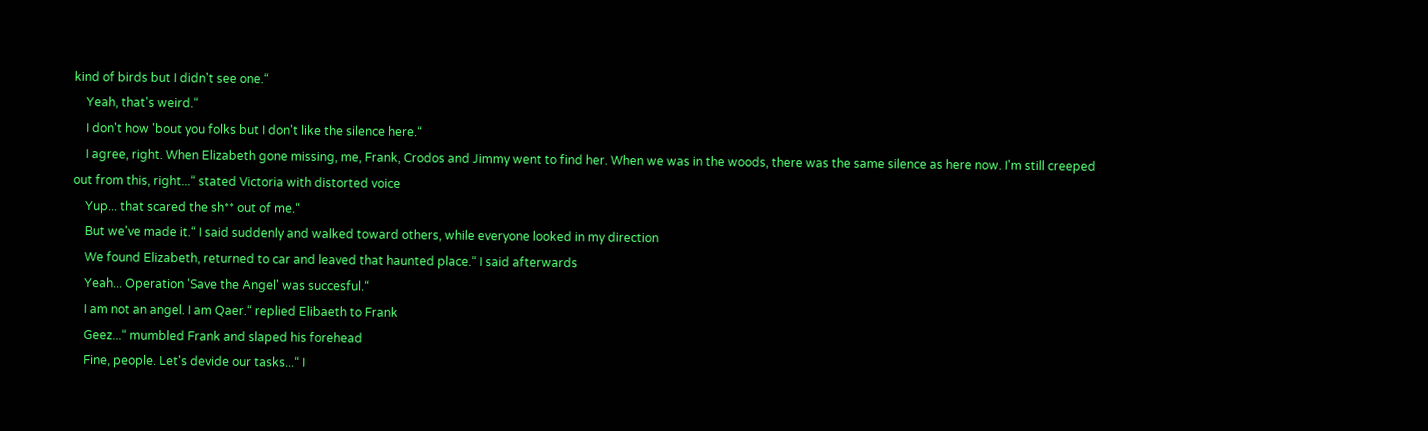kind of birds but I didn't see one.“
    Yeah, that's weird.“
    I don't how 'bout you folks but I don't like the silence here.“
    I agree, right. When Elizabeth gone missing, me, Frank, Crodos and Jimmy went to find her. When we was in the woods, there was the same silence as here now. I'm still creeped out from this, right...“ stated Victoria with distorted voice
    Yup... that scared the sh** out of me.“
    But we've made it.“ I said suddenly and walked toward others, while everyone looked in my direction
    We found Elizabeth, returned to car and leaved that haunted place.“ I said afterwards
    Yeah... Operation 'Save the Angel' was succesful.“
    I am not an angel. I am Qaer.“ replied Elibaeth to Frank
    Geez...“ mumbled Frank and slaped his forehead
    Fine, people. Let's devide our tasks...“ I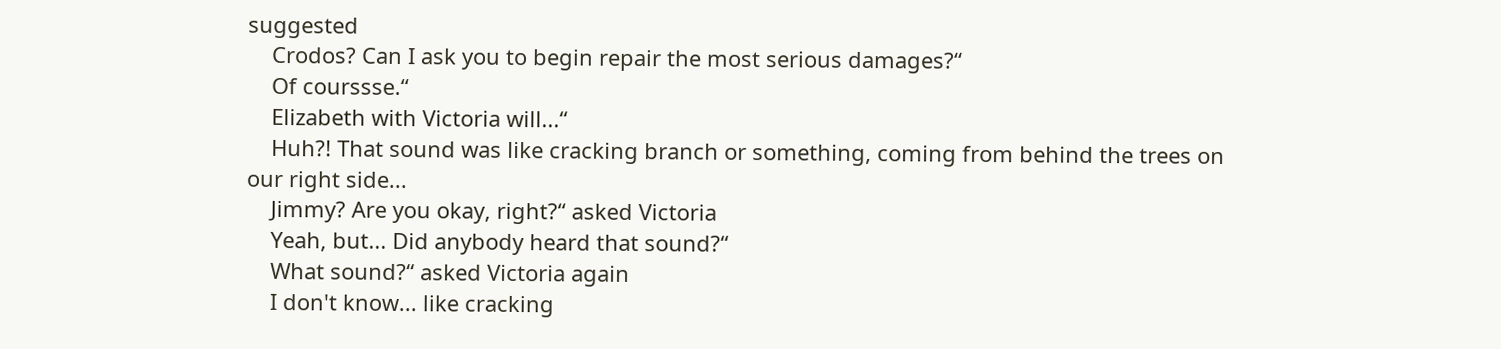suggested
    Crodos? Can I ask you to begin repair the most serious damages?“
    Of courssse.“
    Elizabeth with Victoria will...“
    Huh?! That sound was like cracking branch or something, coming from behind the trees on our right side...
    Jimmy? Are you okay, right?“ asked Victoria
    Yeah, but... Did anybody heard that sound?“
    What sound?“ asked Victoria again
    I don't know... like cracking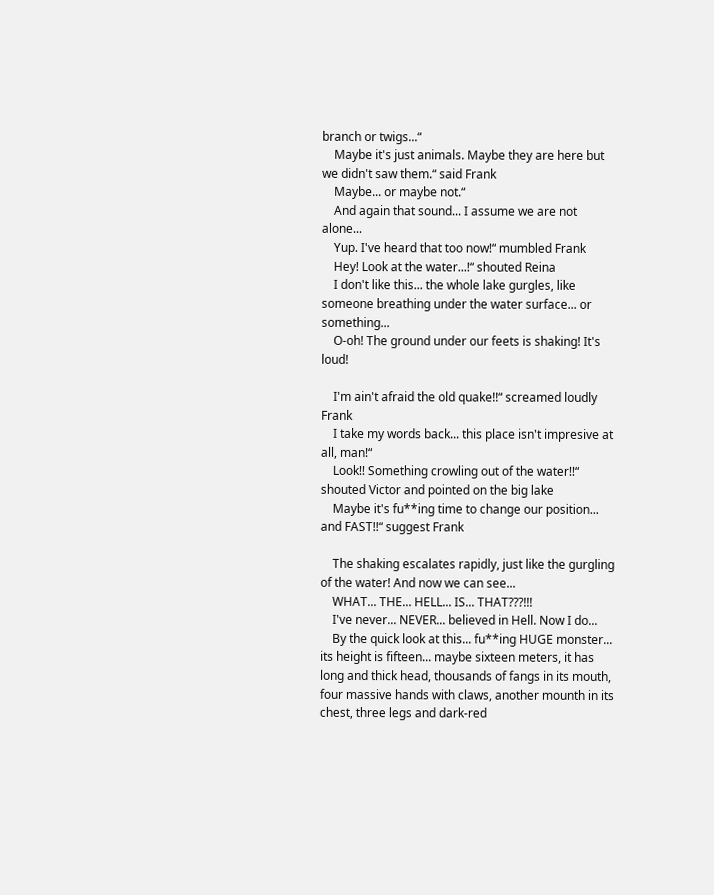branch or twigs...“
    Maybe it's just animals. Maybe they are here but we didn't saw them.“ said Frank
    Maybe... or maybe not.“
    And again that sound... I assume we are not alone...
    Yup. I've heard that too now!“ mumbled Frank
    Hey! Look at the water...!“ shouted Reina
    I don't like this... the whole lake gurgles, like someone breathing under the water surface... or something...
    O-oh! The ground under our feets is shaking! It's loud!

    I'm ain't afraid the old quake!!“ screamed loudly Frank
    I take my words back... this place isn't impresive at all, man!“
    Look!! Something crowling out of the water!!“ shouted Victor and pointed on the big lake
    Maybe it's fu**ing time to change our position... and FAST!!“ suggest Frank

    The shaking escalates rapidly, just like the gurgling of the water! And now we can see...
    WHAT... THE... HELL... IS... THAT???!!!
    I've never... NEVER... believed in Hell. Now I do...
    By the quick look at this... fu**ing HUGE monster... its height is fifteen... maybe sixteen meters, it has long and thick head, thousands of fangs in its mouth, four massive hands with claws, another mounth in its chest, three legs and dark-red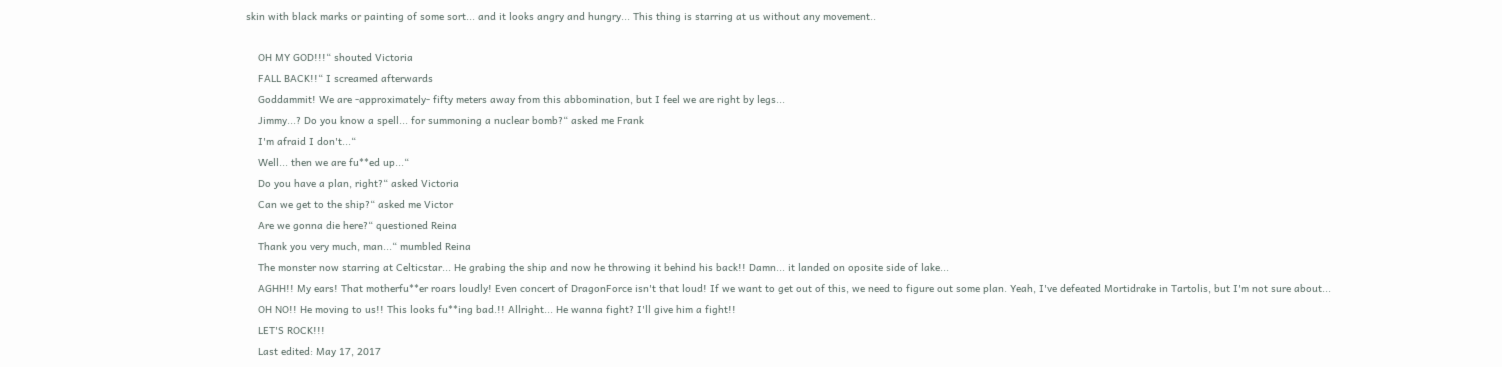skin with black marks or painting of some sort... and it looks angry and hungry... This thing is starring at us without any movement..

    OH MY GOD!!!“ shouted Victoria
    FALL BACK!!“ I screamed afterwards
    Goddammit! We are -approximately- fifty meters away from this abbomination, but I feel we are right by legs...
    Jimmy...? Do you know a spell... for summoning a nuclear bomb?“ asked me Frank
    I'm afraid I don't...“
    Well... then we are fu**ed up...“
    Do you have a plan, right?“ asked Victoria
    Can we get to the ship?“ asked me Victor
    Are we gonna die here?“ questioned Reina
    Thank you very much, man...“ mumbled Reina
    The monster now starring at Celticstar... He grabing the ship and now he throwing it behind his back!! Damn... it landed on oposite side of lake...
    AGHH!! My ears! That motherfu**er roars loudly! Even concert of DragonForce isn't that loud! If we want to get out of this, we need to figure out some plan. Yeah, I've defeated Mortidrake in Tartolis, but I'm not sure about...
    OH NO!! He moving to us!! This looks fu**ing bad.!! Allright... He wanna fight? I'll give him a fight!!
    LET'S ROCK!!!
    Last edited: May 17, 2017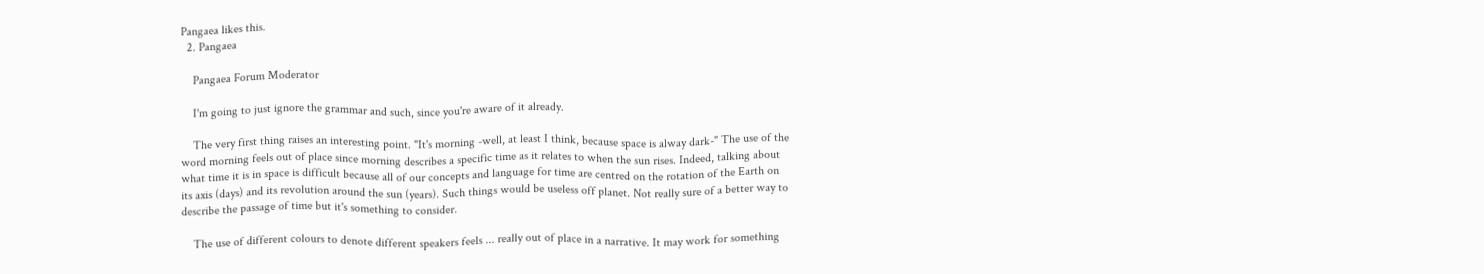Pangaea likes this.
  2. Pangaea

    Pangaea Forum Moderator

    I'm going to just ignore the grammar and such, since you're aware of it already.

    The very first thing raises an interesting point. "It's morning -well, at least I think, because space is alway dark-" The use of the word morning feels out of place since morning describes a specific time as it relates to when the sun rises. Indeed, talking about what time it is in space is difficult because all of our concepts and language for time are centred on the rotation of the Earth on its axis (days) and its revolution around the sun (years). Such things would be useless off planet. Not really sure of a better way to describe the passage of time but it's something to consider.

    The use of different colours to denote different speakers feels ... really out of place in a narrative. It may work for something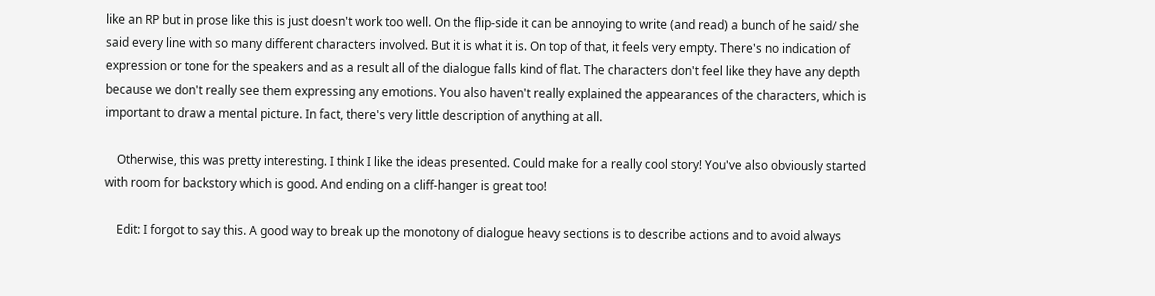like an RP but in prose like this is just doesn't work too well. On the flip-side it can be annoying to write (and read) a bunch of he said/ she said every line with so many different characters involved. But it is what it is. On top of that, it feels very empty. There's no indication of expression or tone for the speakers and as a result all of the dialogue falls kind of flat. The characters don't feel like they have any depth because we don't really see them expressing any emotions. You also haven't really explained the appearances of the characters, which is important to draw a mental picture. In fact, there's very little description of anything at all.

    Otherwise, this was pretty interesting. I think I like the ideas presented. Could make for a really cool story! You've also obviously started with room for backstory which is good. And ending on a cliff-hanger is great too!

    Edit: I forgot to say this. A good way to break up the monotony of dialogue heavy sections is to describe actions and to avoid always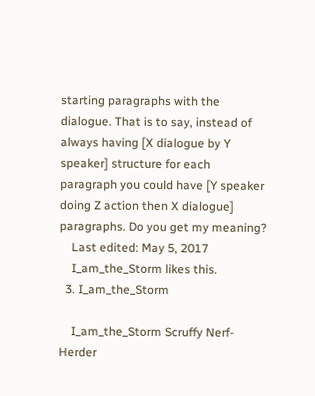starting paragraphs with the dialogue. That is to say, instead of always having [X dialogue by Y speaker] structure for each paragraph you could have [Y speaker doing Z action then X dialogue] paragraphs. Do you get my meaning?
    Last edited: May 5, 2017
    I_am_the_Storm likes this.
  3. I_am_the_Storm

    I_am_the_Storm Scruffy Nerf-Herder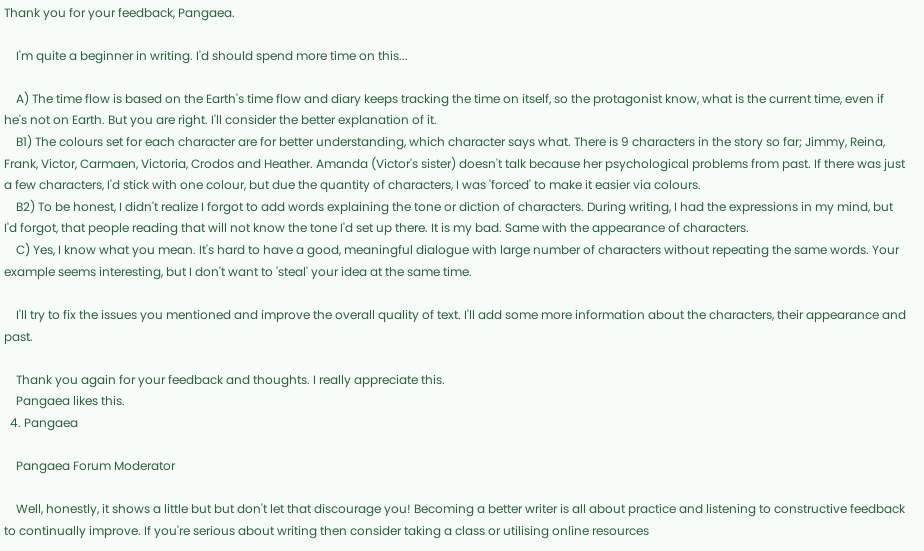Thank you for your feedback, Pangaea.

    I'm quite a beginner in writing. I'd should spend more time on this...

    A) The time flow is based on the Earth's time flow and diary keeps tracking the time on itself, so the protagonist know, what is the current time, even if he's not on Earth. But you are right. I'll consider the better explanation of it.
    B1) The colours set for each character are for better understanding, which character says what. There is 9 characters in the story so far; Jimmy, Reina, Frank, Victor, Carmaen, Victoria, Crodos and Heather. Amanda (Victor's sister) doesn't talk because her psychological problems from past. If there was just a few characters, I'd stick with one colour, but due the quantity of characters, I was 'forced' to make it easier via colours.
    B2) To be honest, I didn't realize I forgot to add words explaining the tone or diction of characters. During writing, I had the expressions in my mind, but I'd forgot, that people reading that will not know the tone I'd set up there. It is my bad. Same with the appearance of characters.
    C) Yes, I know what you mean. It's hard to have a good, meaningful dialogue with large number of characters without repeating the same words. Your example seems interesting, but I don't want to 'steal' your idea at the same time.

    I'll try to fix the issues you mentioned and improve the overall quality of text. I'll add some more information about the characters, their appearance and past.

    Thank you again for your feedback and thoughts. I really appreciate this.
    Pangaea likes this.
  4. Pangaea

    Pangaea Forum Moderator

    Well, honestly, it shows a little but but don't let that discourage you! Becoming a better writer is all about practice and listening to constructive feedback to continually improve. If you're serious about writing then consider taking a class or utilising online resources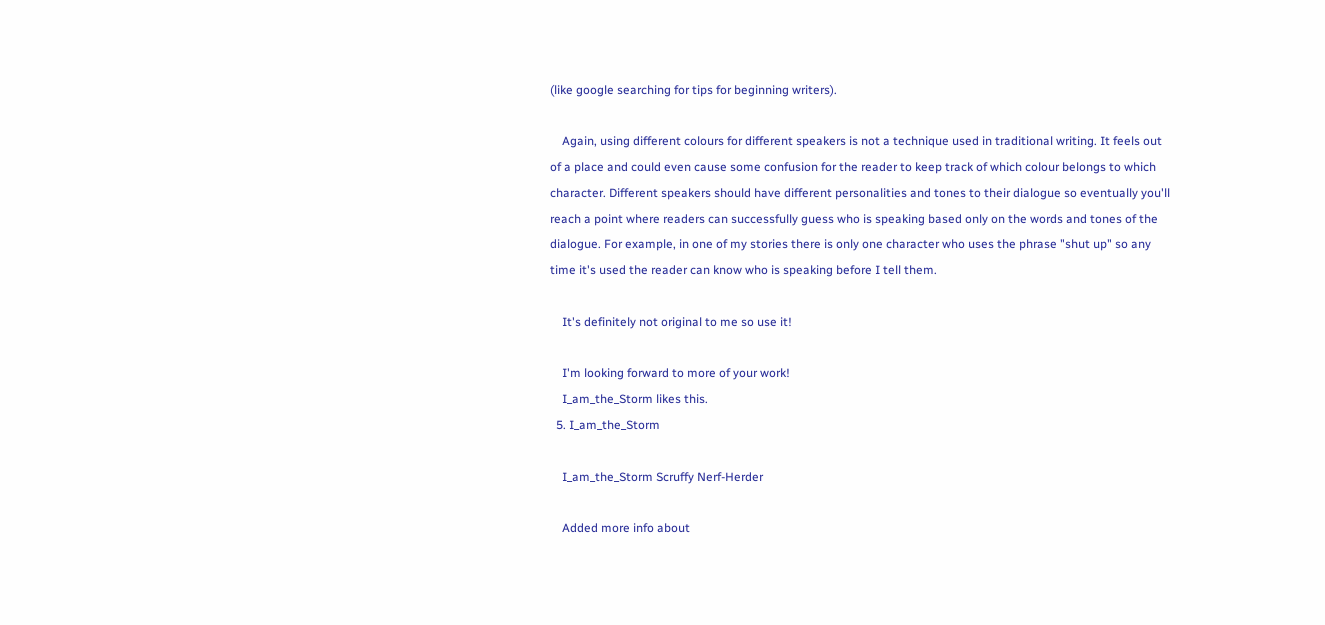(like google searching for tips for beginning writers).

    Again, using different colours for different speakers is not a technique used in traditional writing. It feels out of a place and could even cause some confusion for the reader to keep track of which colour belongs to which character. Different speakers should have different personalities and tones to their dialogue so eventually you'll reach a point where readers can successfully guess who is speaking based only on the words and tones of the dialogue. For example, in one of my stories there is only one character who uses the phrase "shut up" so any time it's used the reader can know who is speaking before I tell them.

    It's definitely not original to me so use it!

    I'm looking forward to more of your work!
    I_am_the_Storm likes this.
  5. I_am_the_Storm

    I_am_the_Storm Scruffy Nerf-Herder

    Added more info about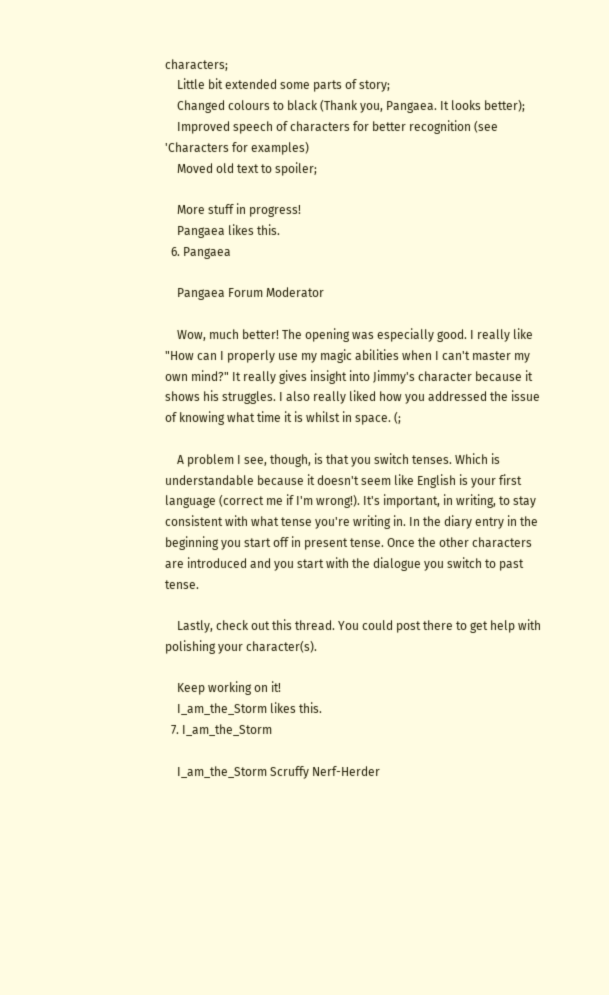characters;
    Little bit extended some parts of story;
    Changed colours to black (Thank you, Pangaea. It looks better);
    Improved speech of characters for better recognition (see 'Characters for examples)
    Moved old text to spoiler;

    More stuff in progress!
    Pangaea likes this.
  6. Pangaea

    Pangaea Forum Moderator

    Wow, much better! The opening was especially good. I really like "How can I properly use my magic abilities when I can't master my own mind?" It really gives insight into Jimmy's character because it shows his struggles. I also really liked how you addressed the issue of knowing what time it is whilst in space. (;

    A problem I see, though, is that you switch tenses. Which is understandable because it doesn't seem like English is your first language (correct me if I'm wrong!). It's important, in writing, to stay consistent with what tense you're writing in. In the diary entry in the beginning you start off in present tense. Once the other characters are introduced and you start with the dialogue you switch to past tense.

    Lastly, check out this thread. You could post there to get help with polishing your character(s).

    Keep working on it!
    I_am_the_Storm likes this.
  7. I_am_the_Storm

    I_am_the_Storm Scruffy Nerf-Herder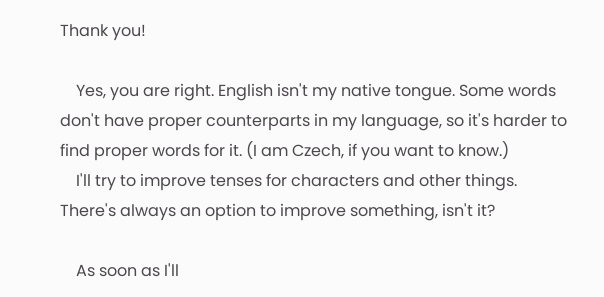Thank you!

    Yes, you are right. English isn't my native tongue. Some words don't have proper counterparts in my language, so it's harder to find proper words for it. (I am Czech, if you want to know.)
    I'll try to improve tenses for characters and other things. There's always an option to improve something, isn't it?

    As soon as I'll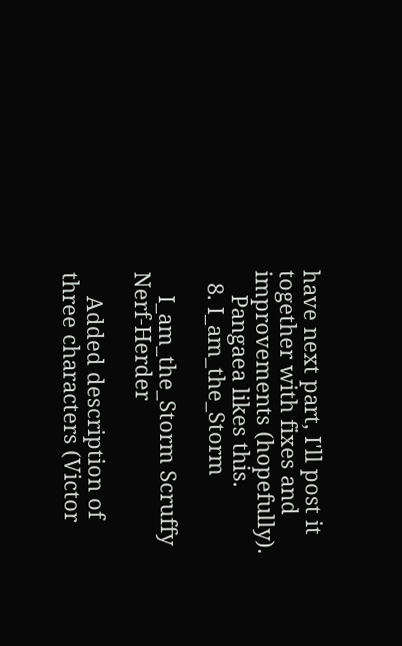have next part, I'll post it together with fixes and improvements (hopefully).
    Pangaea likes this.
  8. I_am_the_Storm

    I_am_the_Storm Scruffy Nerf-Herder

    Added description of three characters (Victor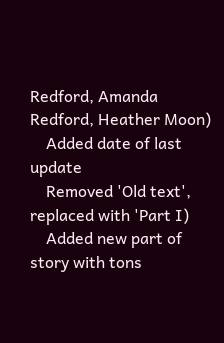Redford, Amanda Redford, Heather Moon)
    Added date of last update
    Removed 'Old text', replaced with 'Part I)
    Added new part of story with tons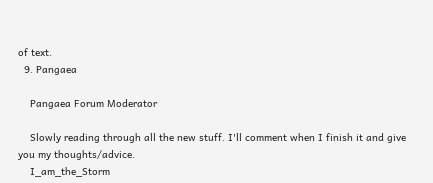of text.
  9. Pangaea

    Pangaea Forum Moderator

    Slowly reading through all the new stuff. I'll comment when I finish it and give you my thoughts/advice.
    I_am_the_Storm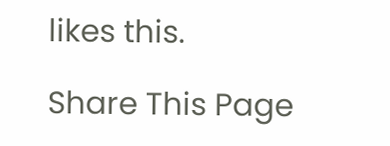likes this.

Share This Page